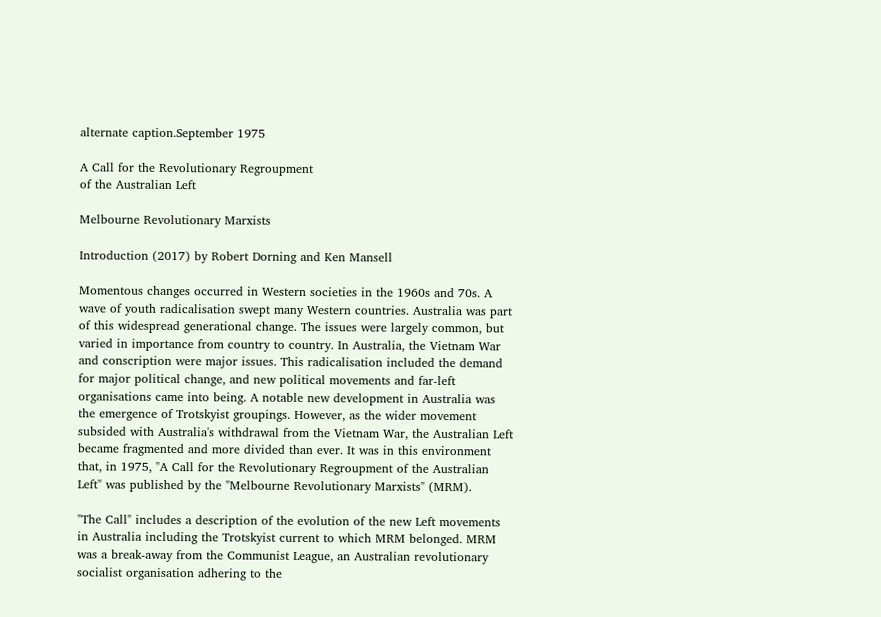alternate caption.September 1975

A Call for the Revolutionary Regroupment
of the Australian Left

Melbourne Revolutionary Marxists

Introduction (2017) by Robert Dorning and Ken Mansell

Momentous changes occurred in Western societies in the 1960s and 70s. A wave of youth radicalisation swept many Western countries. Australia was part of this widespread generational change. The issues were largely common, but varied in importance from country to country. In Australia, the Vietnam War and conscription were major issues. This radicalisation included the demand for major political change, and new political movements and far-left organisations came into being. A notable new development in Australia was the emergence of Trotskyist groupings. However, as the wider movement subsided with Australia's withdrawal from the Vietnam War, the Australian Left became fragmented and more divided than ever. It was in this environment that, in 1975, "A Call for the Revolutionary Regroupment of the Australian Left" was published by the "Melbourne Revolutionary Marxists" (MRM).

"The Call" includes a description of the evolution of the new Left movements in Australia including the Trotskyist current to which MRM belonged. MRM was a break-away from the Communist League, an Australian revolutionary socialist organisation adhering to the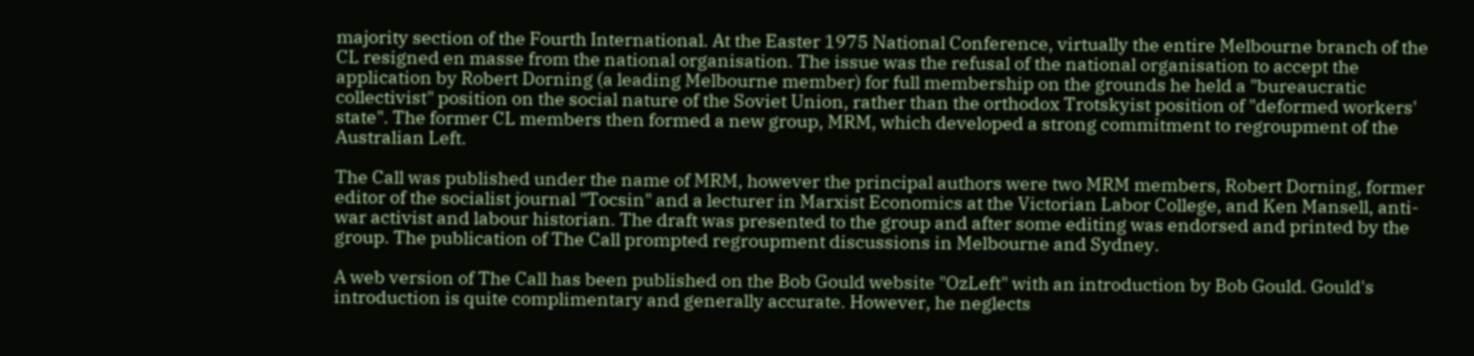majority section of the Fourth International. At the Easter 1975 National Conference, virtually the entire Melbourne branch of the CL resigned en masse from the national organisation. The issue was the refusal of the national organisation to accept the application by Robert Dorning (a leading Melbourne member) for full membership on the grounds he held a "bureaucratic collectivist" position on the social nature of the Soviet Union, rather than the orthodox Trotskyist position of "deformed workers' state". The former CL members then formed a new group, MRM, which developed a strong commitment to regroupment of the Australian Left.

The Call was published under the name of MRM, however the principal authors were two MRM members, Robert Dorning, former editor of the socialist journal "Tocsin" and a lecturer in Marxist Economics at the Victorian Labor College, and Ken Mansell, anti-war activist and labour historian. The draft was presented to the group and after some editing was endorsed and printed by the group. The publication of The Call prompted regroupment discussions in Melbourne and Sydney.

A web version of The Call has been published on the Bob Gould website "OzLeft" with an introduction by Bob Gould. Gould's introduction is quite complimentary and generally accurate. However, he neglects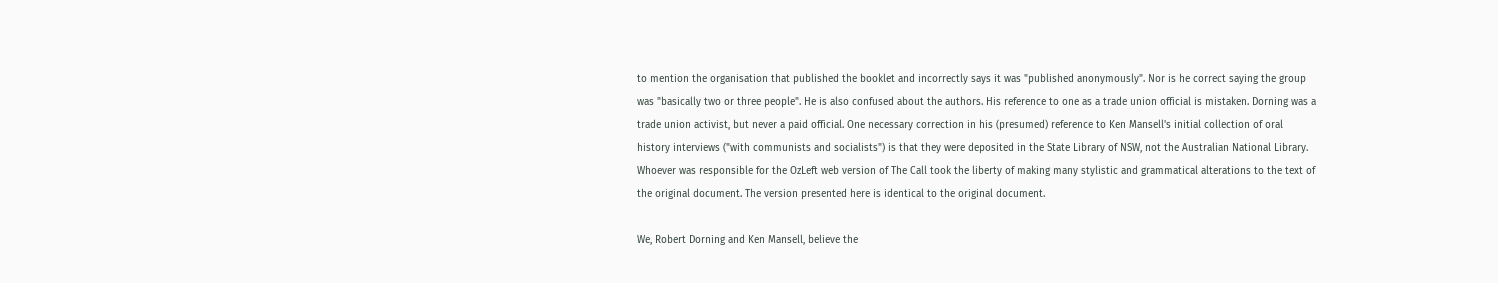to mention the organisation that published the booklet and incorrectly says it was "published anonymously". Nor is he correct saying the group was "basically two or three people". He is also confused about the authors. His reference to one as a trade union official is mistaken. Dorning was a trade union activist, but never a paid official. One necessary correction in his (presumed) reference to Ken Mansell's initial collection of oral history interviews ("with communists and socialists") is that they were deposited in the State Library of NSW, not the Australian National Library. Whoever was responsible for the OzLeft web version of The Call took the liberty of making many stylistic and grammatical alterations to the text of the original document. The version presented here is identical to the original document.

We, Robert Dorning and Ken Mansell, believe the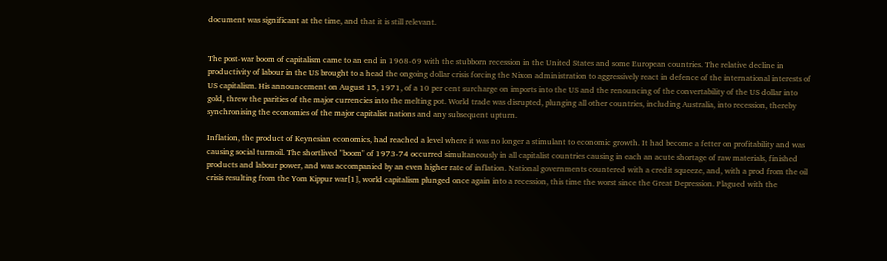document was significant at the time, and that it is still relevant.


The post-war boom of capitalism came to an end in 1968-69 with the stubborn recession in the United States and some European countries. The relative decline in productivity of labour in the US brought to a head the ongoing dollar crisis forcing the Nixon administration to aggressively react in defence of the international interests of US capitalism. His announcement on August 15, 1971, of a 10 per cent surcharge on imports into the US and the renouncing of the convertability of the US dollar into gold, threw the parities of the major currencies into the melting pot. World trade was disrupted, plunging all other countries, including Australia, into recession, thereby synchronising the economies of the major capitalist nations and any subsequent upturn.

Inflation, the product of Keynesian economics, had reached a level where it was no longer a stimulant to economic growth. It had become a fetter on profitability and was causing social turmoil. The shortlived "boom" of 1973-74 occurred simultaneously in all capitalist countries causing in each an acute shortage of raw materials, finished products and labour power, and was accompanied by an even higher rate of inflation. National governments countered with a credit squeeze, and, with a prod from the oil crisis resulting from the Yom Kippur war[1], world capitalism plunged once again into a recession, this time the worst since the Great Depression. Plagued with the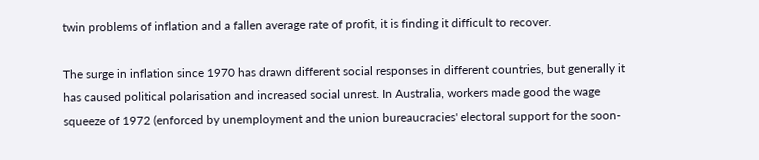twin problems of inflation and a fallen average rate of profit, it is finding it difficult to recover.

The surge in inflation since 1970 has drawn different social responses in different countries, but generally it has caused political polarisation and increased social unrest. In Australia, workers made good the wage squeeze of 1972 (enforced by unemployment and the union bureaucracies' electoral support for the soon-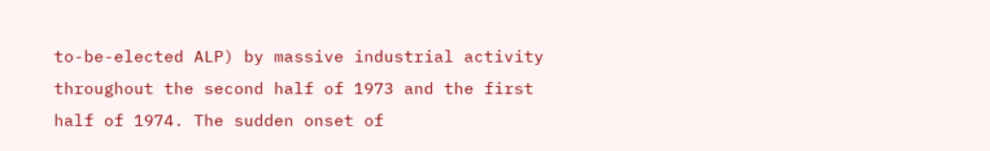to-be-elected ALP) by massive industrial activity throughout the second half of 1973 and the first half of 1974. The sudden onset of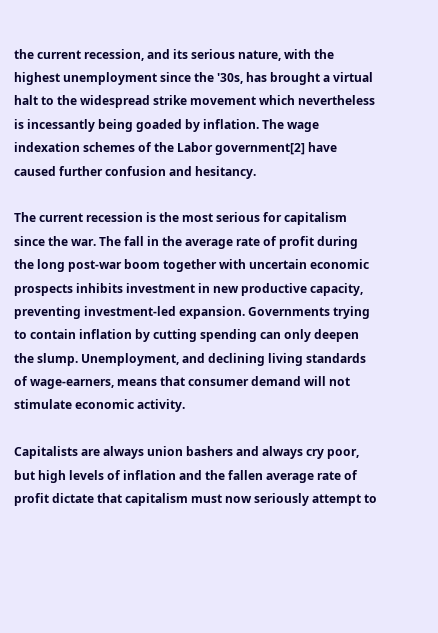the current recession, and its serious nature, with the highest unemployment since the '30s, has brought a virtual halt to the widespread strike movement which nevertheless is incessantly being goaded by inflation. The wage indexation schemes of the Labor government[2] have caused further confusion and hesitancy.

The current recession is the most serious for capitalism since the war. The fall in the average rate of profit during the long post-war boom together with uncertain economic prospects inhibits investment in new productive capacity, preventing investment-led expansion. Governments trying to contain inflation by cutting spending can only deepen the slump. Unemployment, and declining living standards of wage-earners, means that consumer demand will not stimulate economic activity.

Capitalists are always union bashers and always cry poor, but high levels of inflation and the fallen average rate of profit dictate that capitalism must now seriously attempt to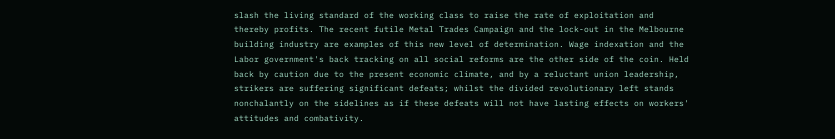slash the living standard of the working class to raise the rate of exploitation and thereby profits. The recent futile Metal Trades Campaign and the lock-out in the Melbourne building industry are examples of this new level of determination. Wage indexation and the Labor government's back tracking on all social reforms are the other side of the coin. Held back by caution due to the present economic climate, and by a reluctant union leadership, strikers are suffering significant defeats; whilst the divided revolutionary left stands nonchalantly on the sidelines as if these defeats will not have lasting effects on workers' attitudes and combativity.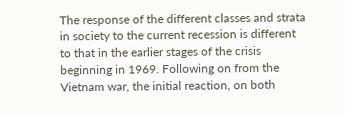The response of the different classes and strata in society to the current recession is different to that in the earlier stages of the crisis beginning in 1969. Following on from the Vietnam war, the initial reaction, on both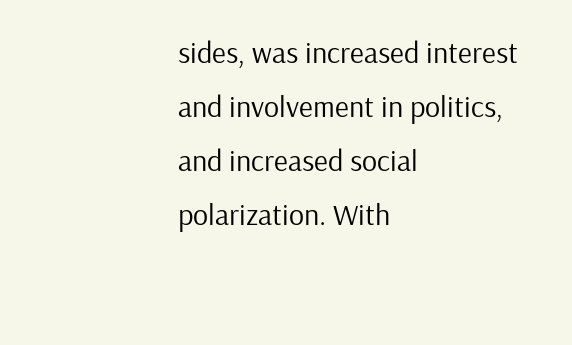sides, was increased interest and involvement in politics, and increased social polarization. With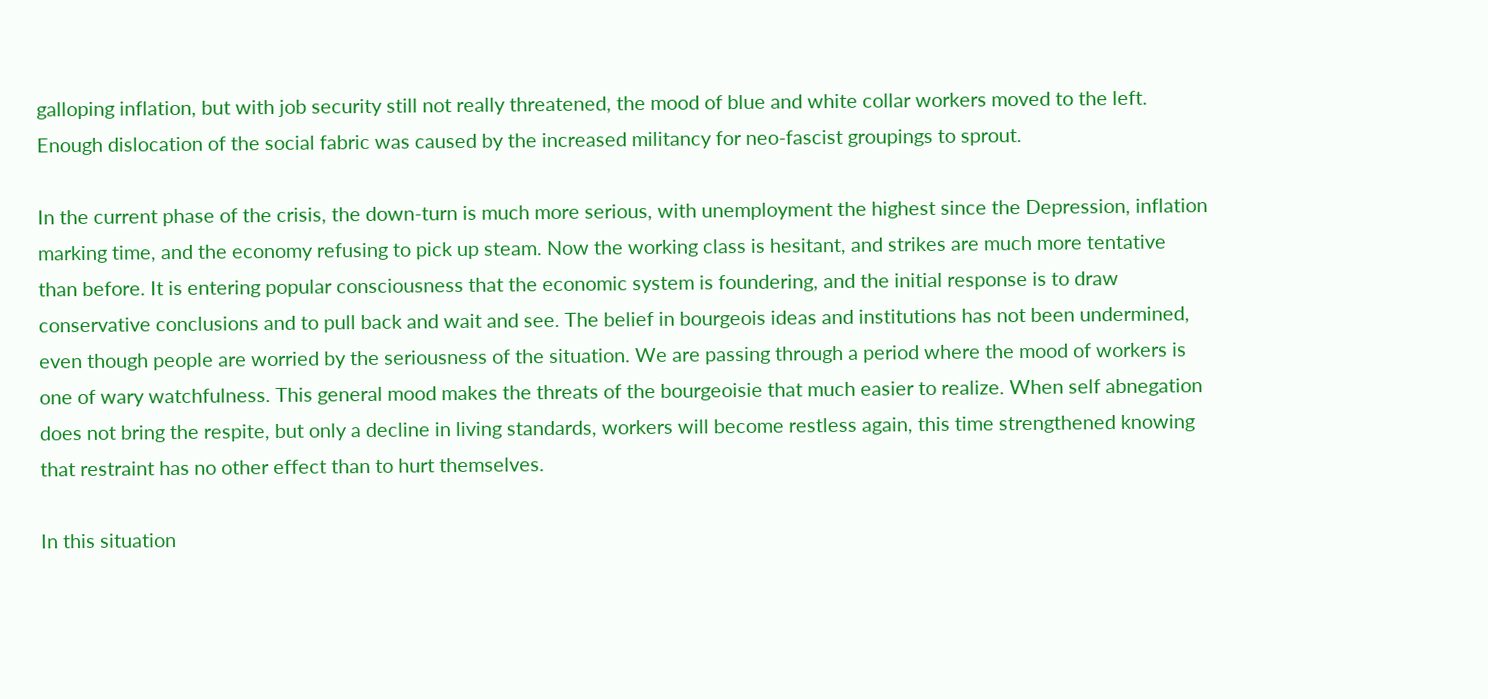galloping inflation, but with job security still not really threatened, the mood of blue and white collar workers moved to the left. Enough dislocation of the social fabric was caused by the increased militancy for neo-fascist groupings to sprout.

In the current phase of the crisis, the down-turn is much more serious, with unemployment the highest since the Depression, inflation marking time, and the economy refusing to pick up steam. Now the working class is hesitant, and strikes are much more tentative than before. It is entering popular consciousness that the economic system is foundering, and the initial response is to draw conservative conclusions and to pull back and wait and see. The belief in bourgeois ideas and institutions has not been undermined, even though people are worried by the seriousness of the situation. We are passing through a period where the mood of workers is one of wary watchfulness. This general mood makes the threats of the bourgeoisie that much easier to realize. When self abnegation does not bring the respite, but only a decline in living standards, workers will become restless again, this time strengthened knowing that restraint has no other effect than to hurt themselves.

In this situation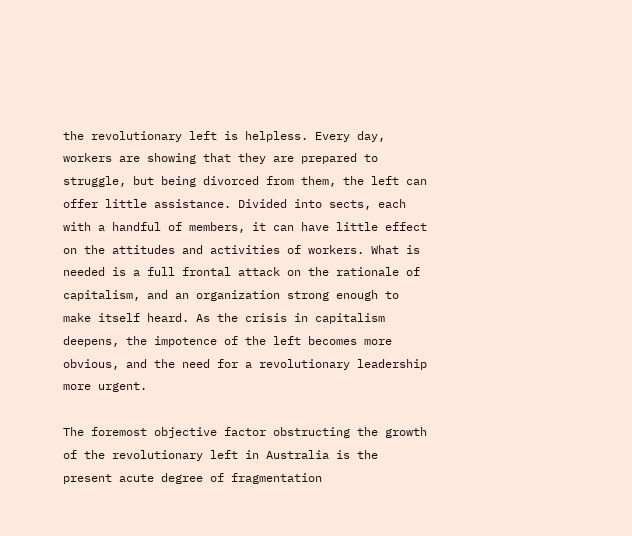the revolutionary left is helpless. Every day, workers are showing that they are prepared to struggle, but being divorced from them, the left can offer little assistance. Divided into sects, each with a handful of members, it can have little effect on the attitudes and activities of workers. What is needed is a full frontal attack on the rationale of capitalism, and an organization strong enough to make itself heard. As the crisis in capitalism deepens, the impotence of the left becomes more obvious, and the need for a revolutionary leadership more urgent.

The foremost objective factor obstructing the growth of the revolutionary left in Australia is the present acute degree of fragmentation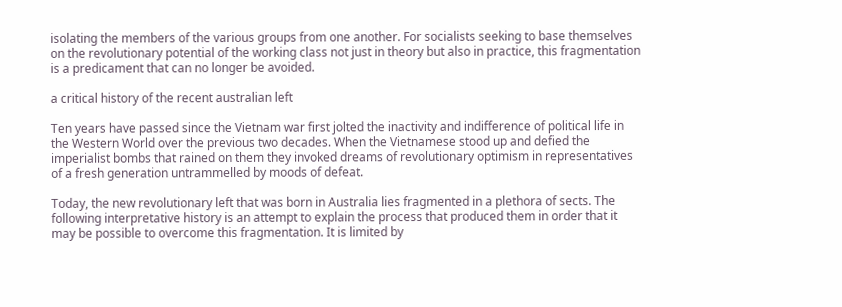isolating the members of the various groups from one another. For socialists seeking to base themselves on the revolutionary potential of the working class not just in theory but also in practice, this fragmentation is a predicament that can no longer be avoided.

a critical history of the recent australian left

Ten years have passed since the Vietnam war first jolted the inactivity and indifference of political life in the Western World over the previous two decades. When the Vietnamese stood up and defied the imperialist bombs that rained on them they invoked dreams of revolutionary optimism in representatives of a fresh generation untrammelled by moods of defeat.

Today, the new revolutionary left that was born in Australia lies fragmented in a plethora of sects. The following interpretative history is an attempt to explain the process that produced them in order that it may be possible to overcome this fragmentation. It is limited by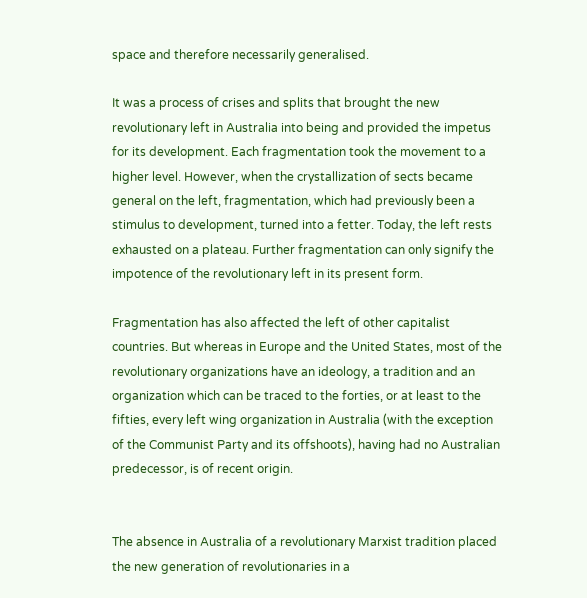space and therefore necessarily generalised.

It was a process of crises and splits that brought the new revolutionary left in Australia into being and provided the impetus for its development. Each fragmentation took the movement to a higher level. However, when the crystallization of sects became general on the left, fragmentation, which had previously been a stimulus to development, turned into a fetter. Today, the left rests exhausted on a plateau. Further fragmentation can only signify the impotence of the revolutionary left in its present form.

Fragmentation has also affected the left of other capitalist countries. But whereas in Europe and the United States, most of the revolutionary organizations have an ideology, a tradition and an organization which can be traced to the forties, or at least to the fifties, every left wing organization in Australia (with the exception of the Communist Party and its offshoots), having had no Australian predecessor, is of recent origin.


The absence in Australia of a revolutionary Marxist tradition placed the new generation of revolutionaries in a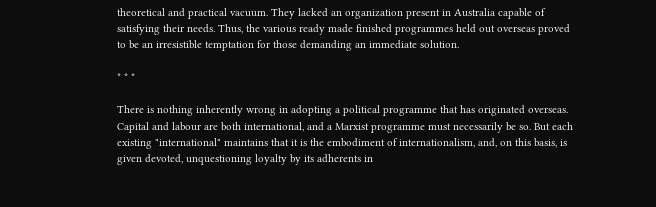theoretical and practical vacuum. They lacked an organization present in Australia capable of satisfying their needs. Thus, the various ready made finished programmes held out overseas proved to be an irresistible temptation for those demanding an immediate solution.

* * *

There is nothing inherently wrong in adopting a political programme that has originated overseas. Capital and labour are both international, and a Marxist programme must necessarily be so. But each existing "international" maintains that it is the embodiment of internationalism, and, on this basis, is given devoted, unquestioning loyalty by its adherents in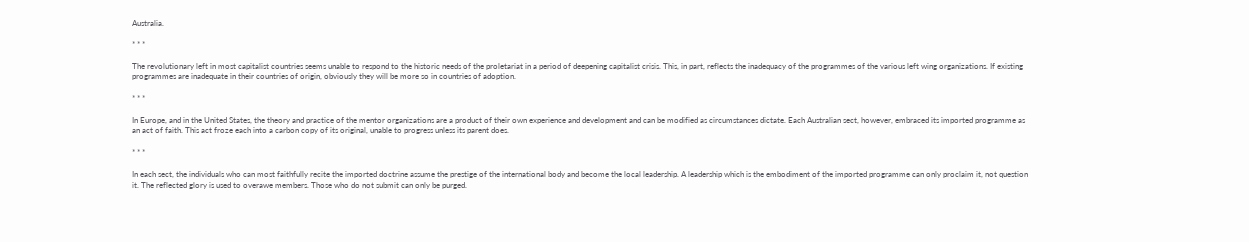Australia.

* * *

The revolutionary left in most capitalist countries seems unable to respond to the historic needs of the proletariat in a period of deepening capitalist crisis. This, in part, reflects the inadequacy of the programmes of the various left wing organizations. If existing programmes are inadequate in their countries of origin, obviously they will be more so in countries of adoption.

* * *

In Europe, and in the United States, the theory and practice of the mentor organizations are a product of their own experience and development and can be modified as circumstances dictate. Each Australian sect, however, embraced its imported programme as an act of faith. This act froze each into a carbon copy of its original, unable to progress unless its parent does.

* * *

In each sect, the individuals who can most faithfully recite the imported doctrine assume the prestige of the international body and become the local leadership. A leadership which is the embodiment of the imported programme can only proclaim it, not question it. The reflected glory is used to overawe members. Those who do not submit can only be purged.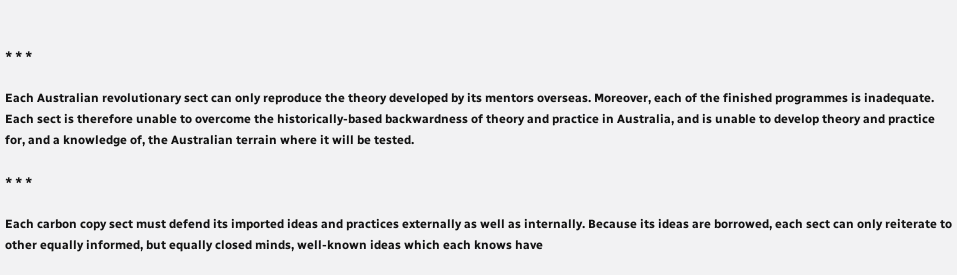* * *

Each Australian revolutionary sect can only reproduce the theory developed by its mentors overseas. Moreover, each of the finished programmes is inadequate. Each sect is therefore unable to overcome the historically-based backwardness of theory and practice in Australia, and is unable to develop theory and practice for, and a knowledge of, the Australian terrain where it will be tested.

* * *

Each carbon copy sect must defend its imported ideas and practices externally as well as internally. Because its ideas are borrowed, each sect can only reiterate to other equally informed, but equally closed minds, well-known ideas which each knows have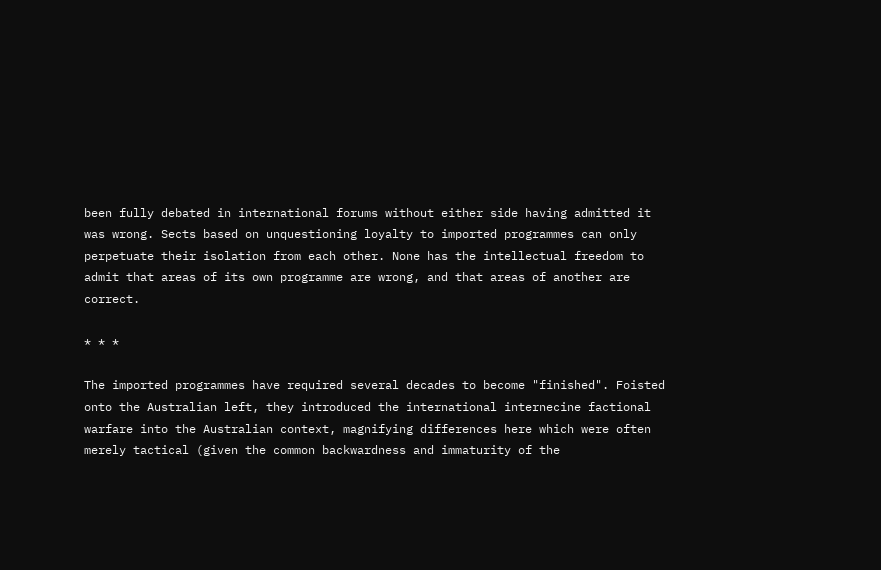been fully debated in international forums without either side having admitted it was wrong. Sects based on unquestioning loyalty to imported programmes can only perpetuate their isolation from each other. None has the intellectual freedom to admit that areas of its own programme are wrong, and that areas of another are correct.

* * *

The imported programmes have required several decades to become "finished". Foisted onto the Australian left, they introduced the international internecine factional warfare into the Australian context, magnifying differences here which were often merely tactical (given the common backwardness and immaturity of the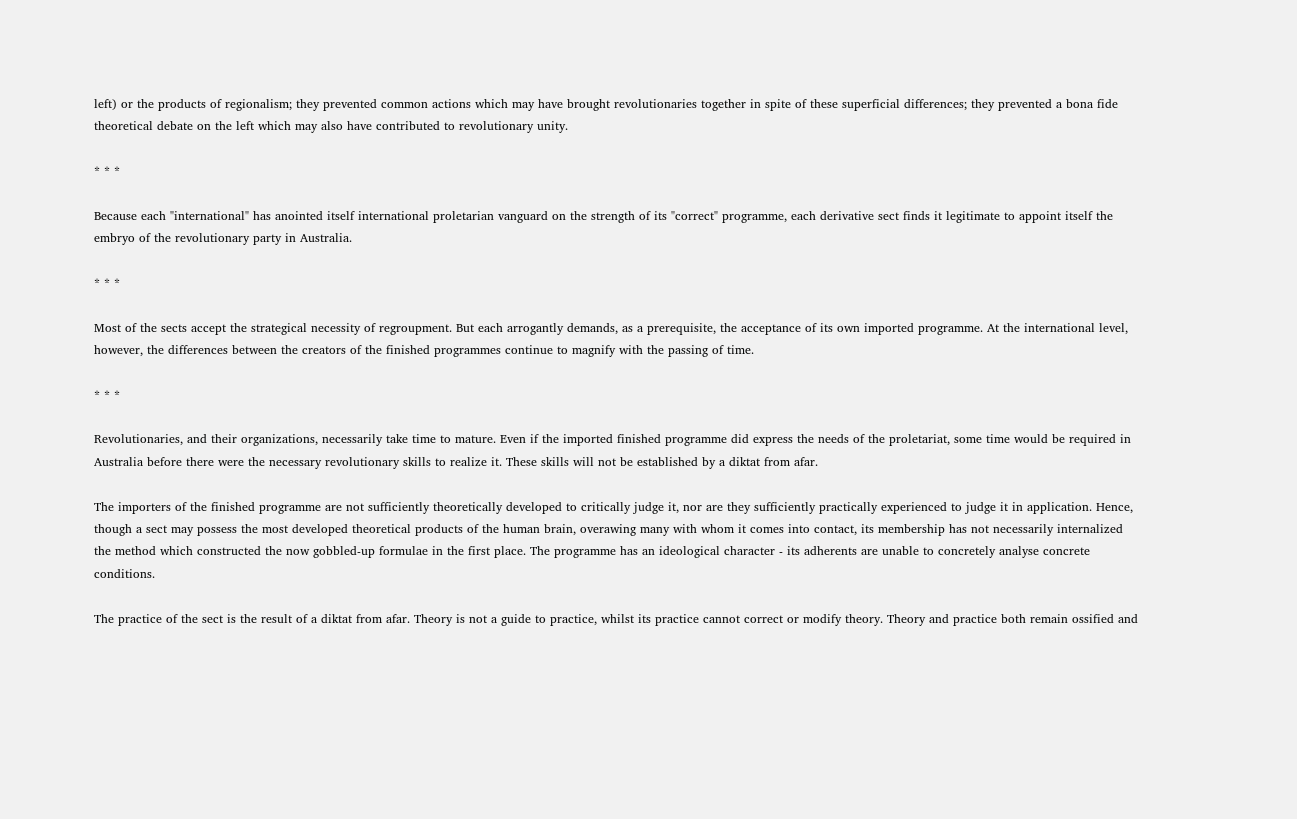left) or the products of regionalism; they prevented common actions which may have brought revolutionaries together in spite of these superficial differences; they prevented a bona fide theoretical debate on the left which may also have contributed to revolutionary unity.

* * *

Because each "international" has anointed itself international proletarian vanguard on the strength of its "correct" programme, each derivative sect finds it legitimate to appoint itself the embryo of the revolutionary party in Australia.

* * *

Most of the sects accept the strategical necessity of regroupment. But each arrogantly demands, as a prerequisite, the acceptance of its own imported programme. At the international level, however, the differences between the creators of the finished programmes continue to magnify with the passing of time.

* * *

Revolutionaries, and their organizations, necessarily take time to mature. Even if the imported finished programme did express the needs of the proletariat, some time would be required in Australia before there were the necessary revolutionary skills to realize it. These skills will not be established by a diktat from afar.

The importers of the finished programme are not sufficiently theoretically developed to critically judge it, nor are they sufficiently practically experienced to judge it in application. Hence, though a sect may possess the most developed theoretical products of the human brain, overawing many with whom it comes into contact, its membership has not necessarily internalized the method which constructed the now gobbled-up formulae in the first place. The programme has an ideological character - its adherents are unable to concretely analyse concrete conditions.

The practice of the sect is the result of a diktat from afar. Theory is not a guide to practice, whilst its practice cannot correct or modify theory. Theory and practice both remain ossified and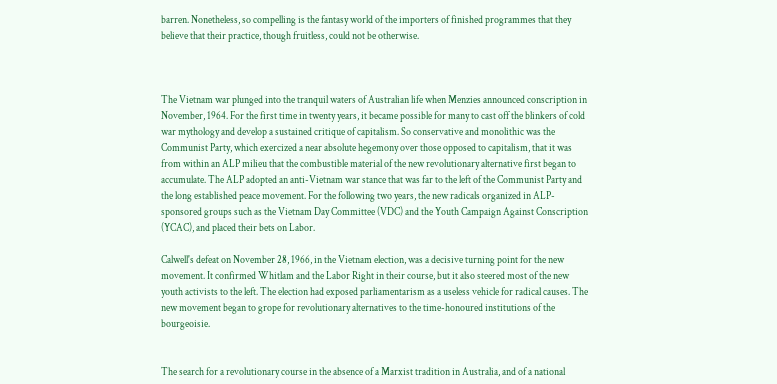barren. Nonetheless, so compelling is the fantasy world of the importers of finished programmes that they believe that their practice, though fruitless, could not be otherwise.



The Vietnam war plunged into the tranquil waters of Australian life when Menzies announced conscription in November, 1964. For the first time in twenty years, it became possible for many to cast off the blinkers of cold war mythology and develop a sustained critique of capitalism. So conservative and monolithic was the Communist Party, which exercized a near absolute hegemony over those opposed to capitalism, that it was from within an ALP milieu that the combustible material of the new revolutionary alternative first began to accumulate. The ALP adopted an anti-Vietnam war stance that was far to the left of the Communist Party and the long established peace movement. For the following two years, the new radicals organized in ALP-sponsored groups such as the Vietnam Day Committee (VDC) and the Youth Campaign Against Conscription (YCAC), and placed their bets on Labor.

Calwell's defeat on November 28, 1966, in the Vietnam election, was a decisive turning point for the new movement. It confirmed Whitlam and the Labor Right in their course, but it also steered most of the new youth activists to the left. The election had exposed parliamentarism as a useless vehicle for radical causes. The new movement began to grope for revolutionary alternatives to the time-honoured institutions of the bourgeoisie.


The search for a revolutionary course in the absence of a Marxist tradition in Australia, and of a national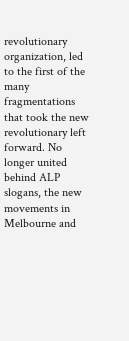revolutionary organization, led to the first of the many fragmentations that took the new revolutionary left forward. No longer united behind ALP slogans, the new movements in Melbourne and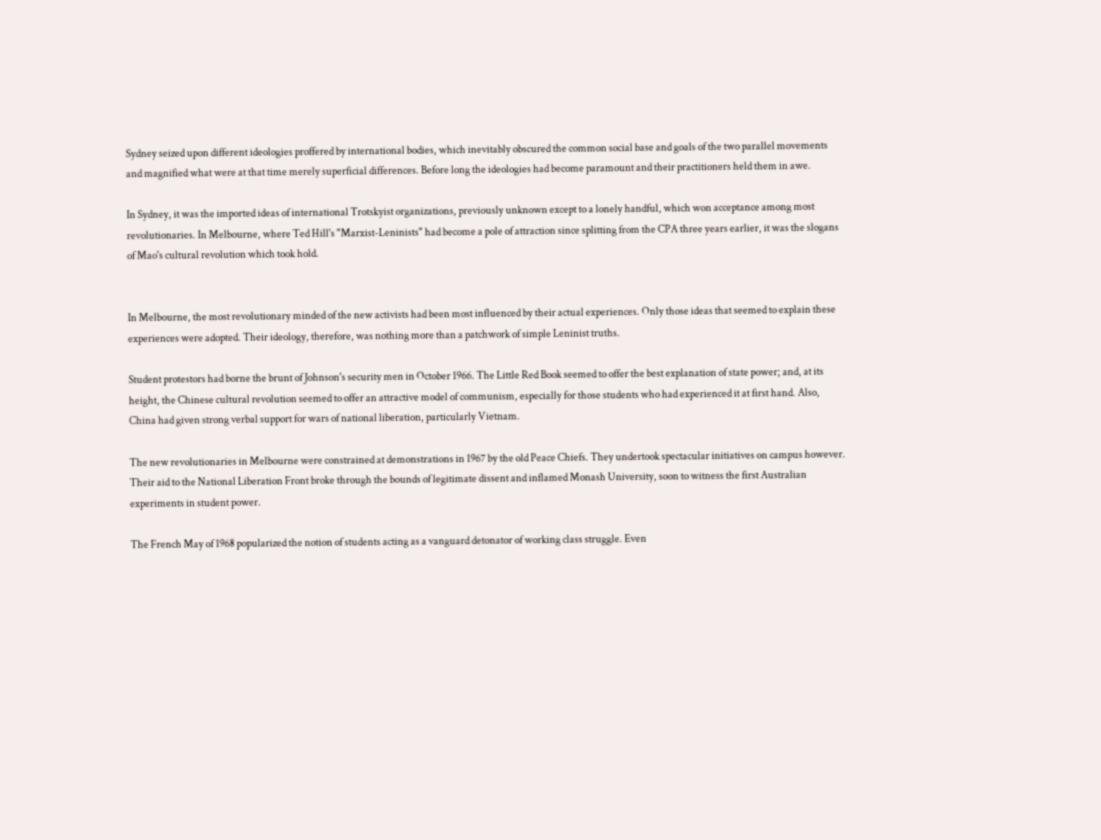Sydney seized upon different ideologies proffered by international bodies, which inevitably obscured the common social base and goals of the two parallel movements and magnified what were at that time merely superficial differences. Before long the ideologies had become paramount and their practitioners held them in awe.

In Sydney, it was the imported ideas of international Trotskyist organizations, previously unknown except to a lonely handful, which won acceptance among most revolutionaries. In Melbourne, where Ted Hill's "Marxist-Leninists" had become a pole of attraction since splitting from the CPA three years earlier, it was the slogans of Mao's cultural revolution which took hold.


In Melbourne, the most revolutionary minded of the new activists had been most influenced by their actual experiences. Only those ideas that seemed to explain these experiences were adopted. Their ideology, therefore, was nothing more than a patchwork of simple Leninist truths.

Student protestors had borne the brunt of Johnson's security men in October 1966. The Little Red Book seemed to offer the best explanation of state power; and, at its height, the Chinese cultural revolution seemed to offer an attractive model of communism, especially for those students who had experienced it at first hand. Also, China had given strong verbal support for wars of national liberation, particularly Vietnam.

The new revolutionaries in Melbourne were constrained at demonstrations in 1967 by the old Peace Chiefs. They undertook spectacular initiatives on campus however. Their aid to the National Liberation Front broke through the bounds of legitimate dissent and inflamed Monash University, soon to witness the first Australian experiments in student power.

The French May of 1968 popularized the notion of students acting as a vanguard detonator of working class struggle. Even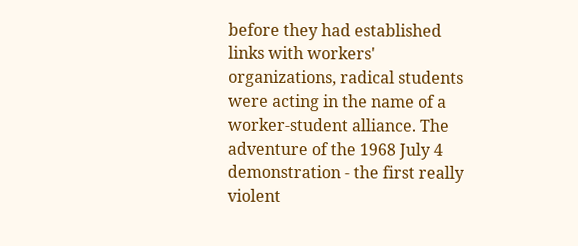before they had established links with workers' organizations, radical students were acting in the name of a worker-student alliance. The adventure of the 1968 July 4 demonstration - the first really violent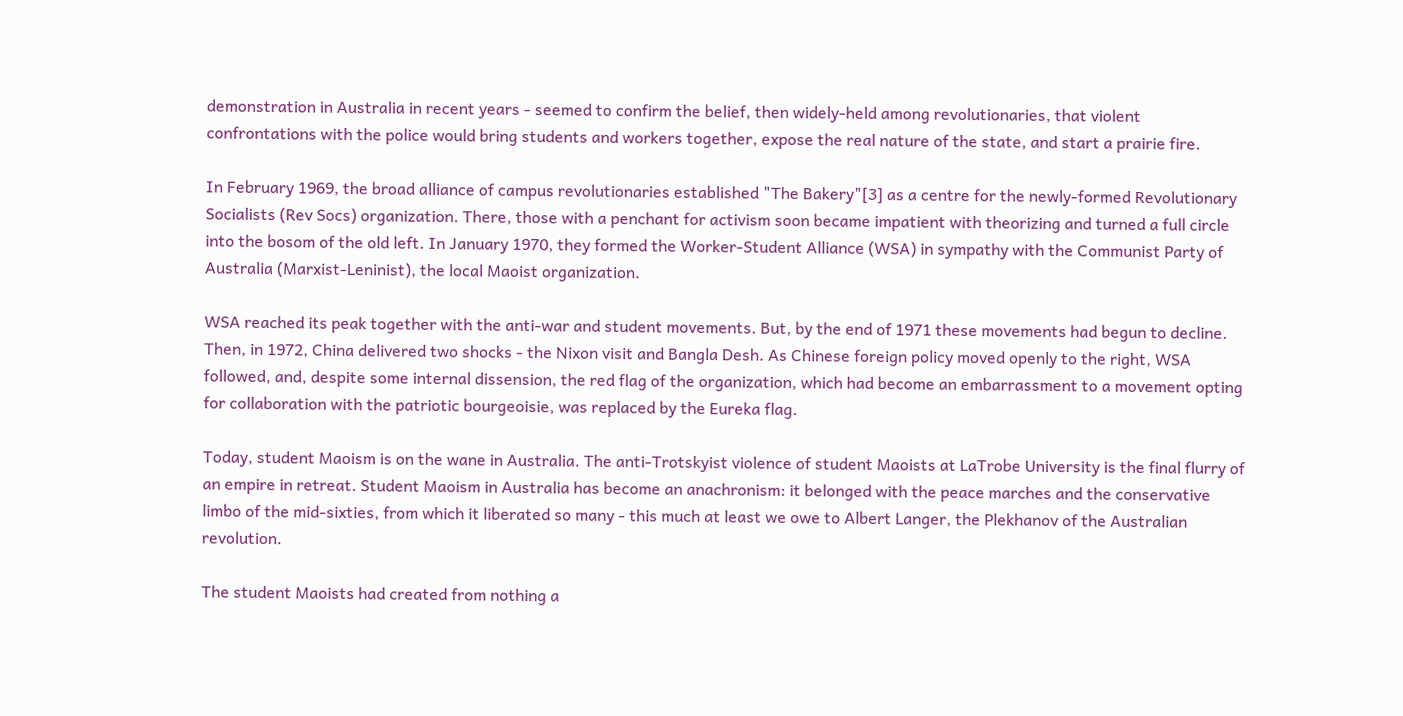demonstration in Australia in recent years - seemed to confirm the belief, then widely-held among revolutionaries, that violent confrontations with the police would bring students and workers together, expose the real nature of the state, and start a prairie fire.

In February 1969, the broad alliance of campus revolutionaries established "The Bakery"[3] as a centre for the newly-formed Revolutionary Socialists (Rev Socs) organization. There, those with a penchant for activism soon became impatient with theorizing and turned a full circle into the bosom of the old left. In January 1970, they formed the Worker-Student Alliance (WSA) in sympathy with the Communist Party of Australia (Marxist-Leninist), the local Maoist organization.

WSA reached its peak together with the anti-war and student movements. But, by the end of 1971 these movements had begun to decline. Then, in 1972, China delivered two shocks - the Nixon visit and Bangla Desh. As Chinese foreign policy moved openly to the right, WSA followed, and, despite some internal dissension, the red flag of the organization, which had become an embarrassment to a movement opting for collaboration with the patriotic bourgeoisie, was replaced by the Eureka flag.

Today, student Maoism is on the wane in Australia. The anti-Trotskyist violence of student Maoists at LaTrobe University is the final flurry of an empire in retreat. Student Maoism in Australia has become an anachronism: it belonged with the peace marches and the conservative limbo of the mid-sixties, from which it liberated so many - this much at least we owe to Albert Langer, the Plekhanov of the Australian revolution.

The student Maoists had created from nothing a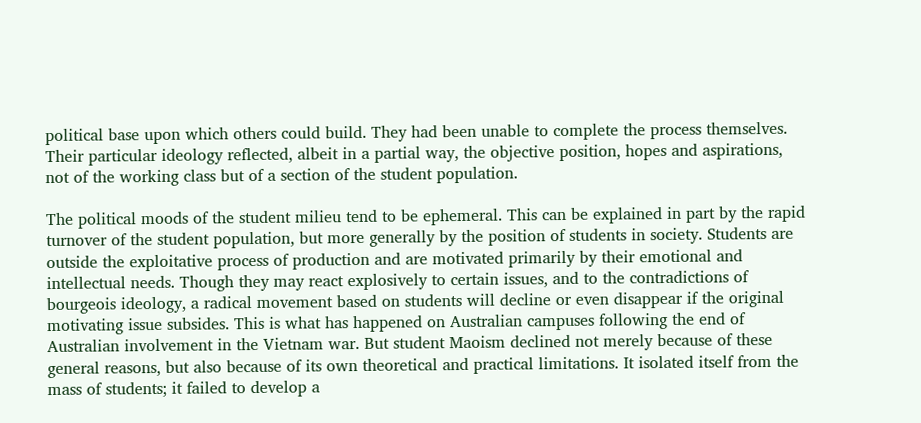political base upon which others could build. They had been unable to complete the process themselves. Their particular ideology reflected, albeit in a partial way, the objective position, hopes and aspirations, not of the working class but of a section of the student population.

The political moods of the student milieu tend to be ephemeral. This can be explained in part by the rapid turnover of the student population, but more generally by the position of students in society. Students are outside the exploitative process of production and are motivated primarily by their emotional and intellectual needs. Though they may react explosively to certain issues, and to the contradictions of bourgeois ideology, a radical movement based on students will decline or even disappear if the original motivating issue subsides. This is what has happened on Australian campuses following the end of Australian involvement in the Vietnam war. But student Maoism declined not merely because of these general reasons, but also because of its own theoretical and practical limitations. It isolated itself from the mass of students; it failed to develop a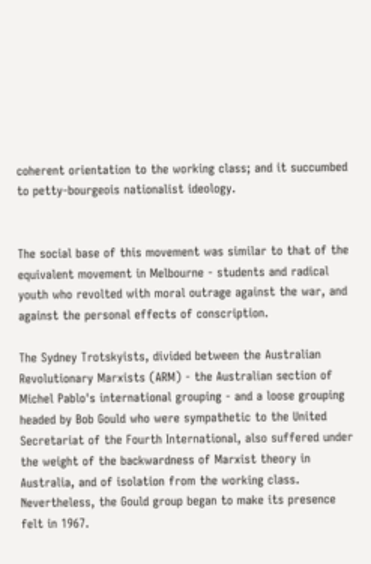coherent orientation to the working class; and it succumbed to petty-bourgeois nationalist ideology.


The social base of this movement was similar to that of the equivalent movement in Melbourne - students and radical youth who revolted with moral outrage against the war, and against the personal effects of conscription.

The Sydney Trotskyists, divided between the Australian Revolutionary Marxists (ARM) - the Australian section of Michel Pablo's international grouping - and a loose grouping headed by Bob Gould who were sympathetic to the United Secretariat of the Fourth International, also suffered under the weight of the backwardness of Marxist theory in Australia, and of isolation from the working class. Nevertheless, the Gould group began to make its presence felt in 1967.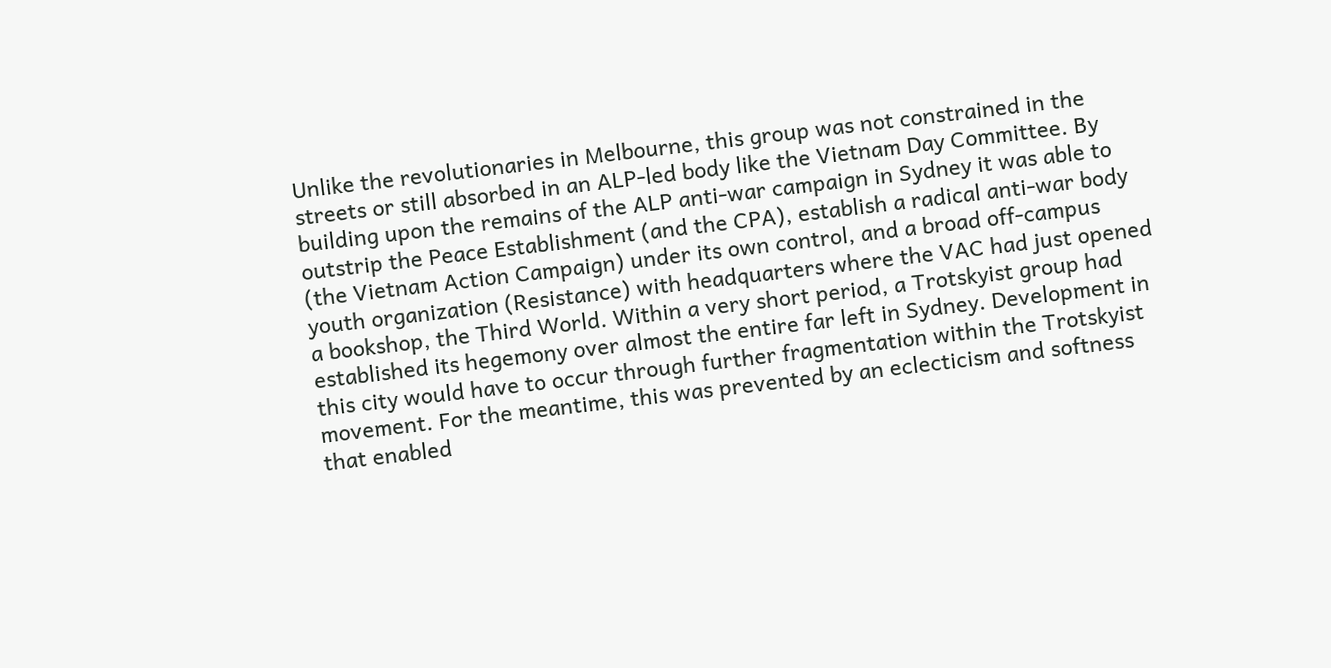Unlike the revolutionaries in Melbourne, this group was not constrained in the streets or still absorbed in an ALP-led body like the Vietnam Day Committee. By building upon the remains of the ALP anti-war campaign in Sydney it was able to outstrip the Peace Establishment (and the CPA), establish a radical anti-war body (the Vietnam Action Campaign) under its own control, and a broad off-campus youth organization (Resistance) with headquarters where the VAC had just opened a bookshop, the Third World. Within a very short period, a Trotskyist group had established its hegemony over almost the entire far left in Sydney. Development in this city would have to occur through further fragmentation within the Trotskyist movement. For the meantime, this was prevented by an eclecticism and softness that enabled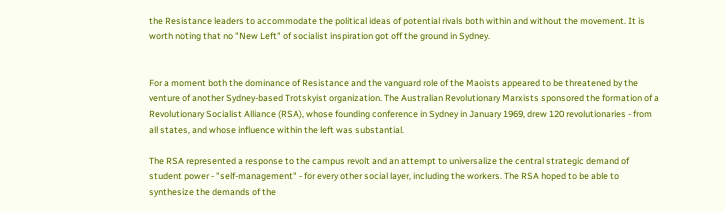the Resistance leaders to accommodate the political ideas of potential rivals both within and without the movement. It is worth noting that no "New Left" of socialist inspiration got off the ground in Sydney.


For a moment both the dominance of Resistance and the vanguard role of the Maoists appeared to be threatened by the venture of another Sydney-based Trotskyist organization. The Australian Revolutionary Marxists sponsored the formation of a Revolutionary Socialist Alliance (RSA), whose founding conference in Sydney in January 1969, drew 120 revolutionaries - from all states, and whose influence within the left was substantial.

The RSA represented a response to the campus revolt and an attempt to universalize the central strategic demand of student power - "self-management" - for every other social layer, including the workers. The RSA hoped to be able to synthesize the demands of the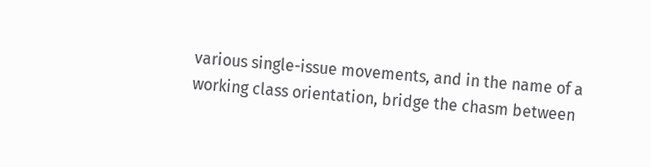various single-issue movements, and in the name of a working class orientation, bridge the chasm between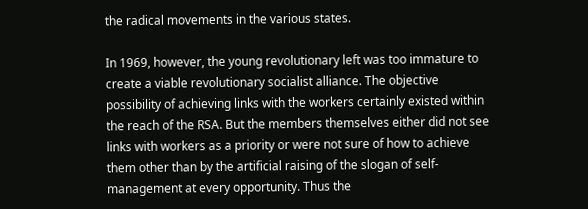the radical movements in the various states.

In 1969, however, the young revolutionary left was too immature to create a viable revolutionary socialist alliance. The objective possibility of achieving links with the workers certainly existed within the reach of the RSA. But the members themselves either did not see links with workers as a priority or were not sure of how to achieve them other than by the artificial raising of the slogan of self-management at every opportunity. Thus the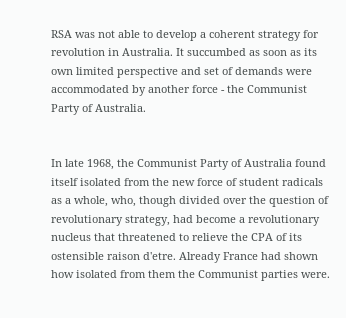RSA was not able to develop a coherent strategy for revolution in Australia. It succumbed as soon as its own limited perspective and set of demands were accommodated by another force - the Communist Party of Australia.


In late 1968, the Communist Party of Australia found itself isolated from the new force of student radicals as a whole, who, though divided over the question of revolutionary strategy, had become a revolutionary nucleus that threatened to relieve the CPA of its ostensible raison d'etre. Already France had shown how isolated from them the Communist parties were.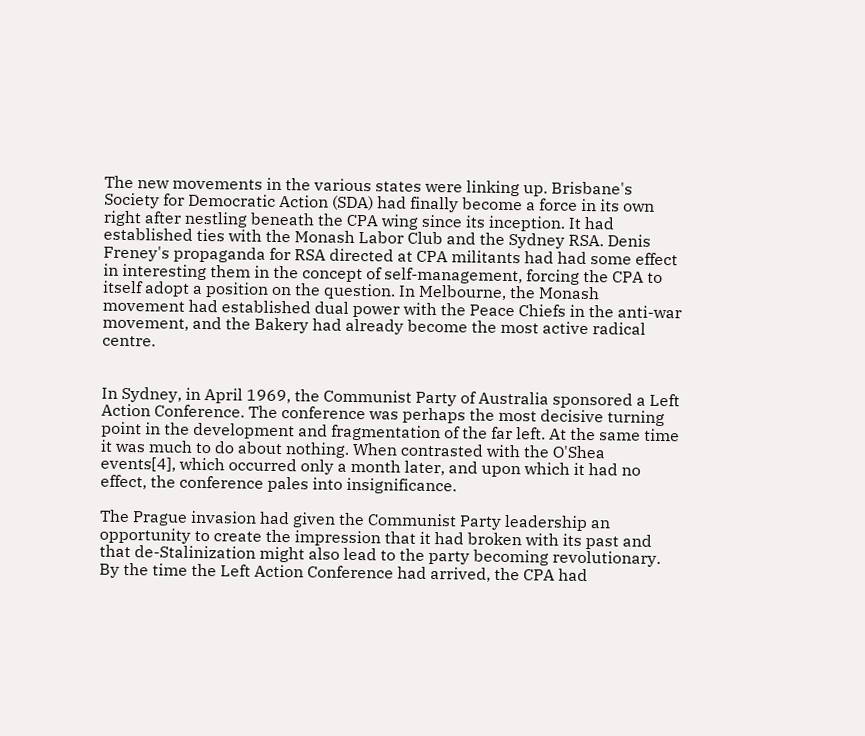The new movements in the various states were linking up. Brisbane's Society for Democratic Action (SDA) had finally become a force in its own right after nestling beneath the CPA wing since its inception. It had established ties with the Monash Labor Club and the Sydney RSA. Denis Freney's propaganda for RSA directed at CPA militants had had some effect in interesting them in the concept of self-management, forcing the CPA to itself adopt a position on the question. In Melbourne, the Monash movement had established dual power with the Peace Chiefs in the anti-war movement, and the Bakery had already become the most active radical centre.


In Sydney, in April 1969, the Communist Party of Australia sponsored a Left Action Conference. The conference was perhaps the most decisive turning point in the development and fragmentation of the far left. At the same time it was much to do about nothing. When contrasted with the O'Shea events[4], which occurred only a month later, and upon which it had no effect, the conference pales into insignificance.

The Prague invasion had given the Communist Party leadership an opportunity to create the impression that it had broken with its past and that de-Stalinization might also lead to the party becoming revolutionary. By the time the Left Action Conference had arrived, the CPA had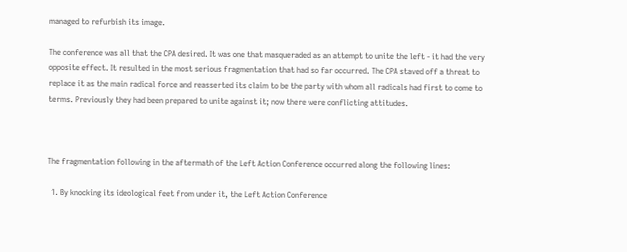managed to refurbish its image.

The conference was all that the CPA desired. It was one that masqueraded as an attempt to unite the left - it had the very opposite effect. It resulted in the most serious fragmentation that had so far occurred. The CPA staved off a threat to replace it as the main radical force and reasserted its claim to be the party with whom all radicals had first to come to terms. Previously they had been prepared to unite against it; now there were conflicting attitudes.



The fragmentation following in the aftermath of the Left Action Conference occurred along the following lines:

  1. By knocking its ideological feet from under it, the Left Action Conference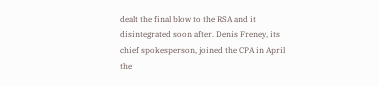dealt the final blow to the RSA and it disintegrated soon after. Denis Freney, its chief spokesperson, joined the CPA in April the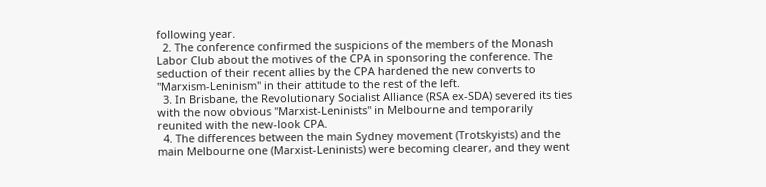following year.
  2. The conference confirmed the suspicions of the members of the Monash Labor Club about the motives of the CPA in sponsoring the conference. The seduction of their recent allies by the CPA hardened the new converts to "Marxism-Leninism" in their attitude to the rest of the left.
  3. In Brisbane, the Revolutionary Socialist Alliance (RSA ex-SDA) severed its ties with the now obvious "Marxist-Leninists" in Melbourne and temporarily reunited with the new-look CPA.
  4. The differences between the main Sydney movement (Trotskyists) and the main Melbourne one (Marxist-Leninists) were becoming clearer, and they went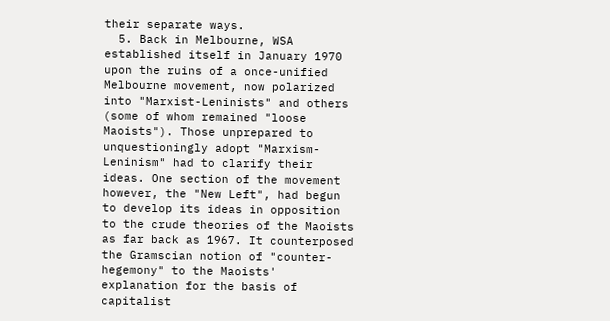their separate ways.
  5. Back in Melbourne, WSA established itself in January 1970 upon the ruins of a once-unified Melbourne movement, now polarized into "Marxist-Leninists" and others (some of whom remained "loose Maoists"). Those unprepared to unquestioningly adopt "Marxism-Leninism" had to clarify their ideas. One section of the movement however, the "New Left", had begun to develop its ideas in opposition to the crude theories of the Maoists as far back as 1967. It counterposed the Gramscian notion of "counter-hegemony" to the Maoists' explanation for the basis of capitalist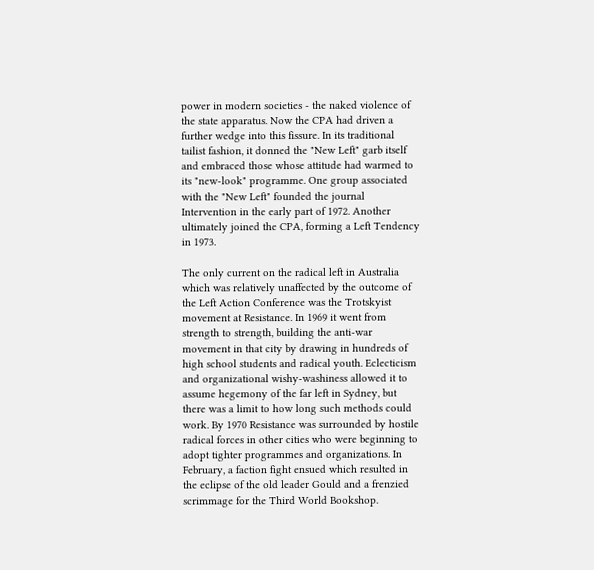power in modern societies - the naked violence of the state apparatus. Now the CPA had driven a further wedge into this fissure. In its traditional tailist fashion, it donned the "New Left" garb itself and embraced those whose attitude had warmed to its "new-look" programme. One group associated with the "New Left" founded the journal Intervention in the early part of 1972. Another ultimately joined the CPA, forming a Left Tendency in 1973.

The only current on the radical left in Australia which was relatively unaffected by the outcome of the Left Action Conference was the Trotskyist movement at Resistance. In 1969 it went from strength to strength, building the anti-war movement in that city by drawing in hundreds of high school students and radical youth. Eclecticism and organizational wishy-washiness allowed it to assume hegemony of the far left in Sydney, but there was a limit to how long such methods could work. By 1970 Resistance was surrounded by hostile radical forces in other cities who were beginning to adopt tighter programmes and organizations. In February, a faction fight ensued which resulted in the eclipse of the old leader Gould and a frenzied scrimmage for the Third World Bookshop.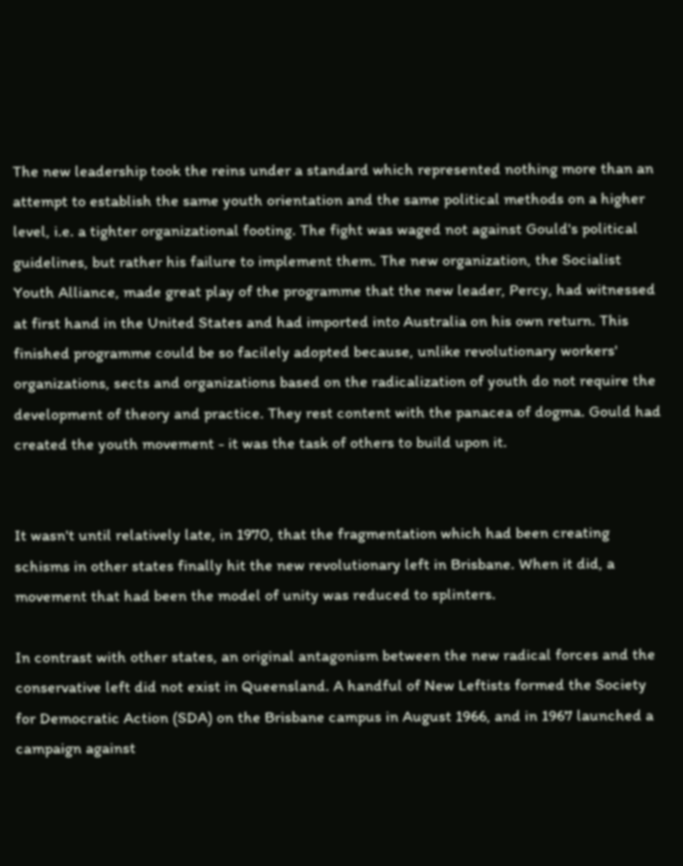The new leadership took the reins under a standard which represented nothing more than an attempt to establish the same youth orientation and the same political methods on a higher level, i.e. a tighter organizational footing. The fight was waged not against Gould's political guidelines, but rather his failure to implement them. The new organization, the Socialist Youth Alliance, made great play of the programme that the new leader, Percy, had witnessed at first hand in the United States and had imported into Australia on his own return. This finished programme could be so facilely adopted because, unlike revolutionary workers' organizations, sects and organizations based on the radicalization of youth do not require the development of theory and practice. They rest content with the panacea of dogma. Gould had created the youth movement - it was the task of others to build upon it.


It wasn't until relatively late, in 1970, that the fragmentation which had been creating schisms in other states finally hit the new revolutionary left in Brisbane. When it did, a movement that had been the model of unity was reduced to splinters.

In contrast with other states, an original antagonism between the new radical forces and the conservative left did not exist in Queensland. A handful of New Leftists formed the Society for Democratic Action (SDA) on the Brisbane campus in August 1966, and in 1967 launched a campaign against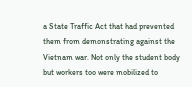a State Traffic Act that had prevented them from demonstrating against the Vietnam war. Not only the student body but workers too were mobilized to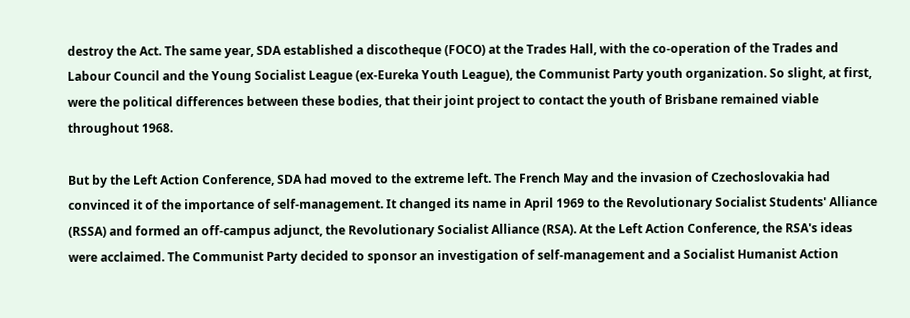destroy the Act. The same year, SDA established a discotheque (FOCO) at the Trades Hall, with the co-operation of the Trades and Labour Council and the Young Socialist League (ex-Eureka Youth League), the Communist Party youth organization. So slight, at first, were the political differences between these bodies, that their joint project to contact the youth of Brisbane remained viable throughout 1968.

But by the Left Action Conference, SDA had moved to the extreme left. The French May and the invasion of Czechoslovakia had convinced it of the importance of self-management. It changed its name in April 1969 to the Revolutionary Socialist Students' Alliance (RSSA) and formed an off-campus adjunct, the Revolutionary Socialist Alliance (RSA). At the Left Action Conference, the RSA's ideas were acclaimed. The Communist Party decided to sponsor an investigation of self-management and a Socialist Humanist Action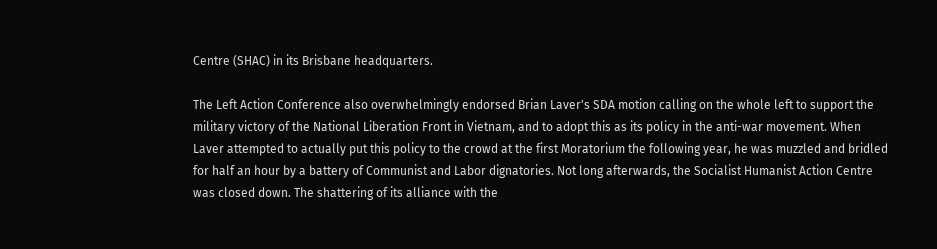Centre (SHAC) in its Brisbane headquarters.

The Left Action Conference also overwhelmingly endorsed Brian Laver's SDA motion calling on the whole left to support the military victory of the National Liberation Front in Vietnam, and to adopt this as its policy in the anti-war movement. When Laver attempted to actually put this policy to the crowd at the first Moratorium the following year, he was muzzled and bridled for half an hour by a battery of Communist and Labor dignatories. Not long afterwards, the Socialist Humanist Action Centre was closed down. The shattering of its alliance with the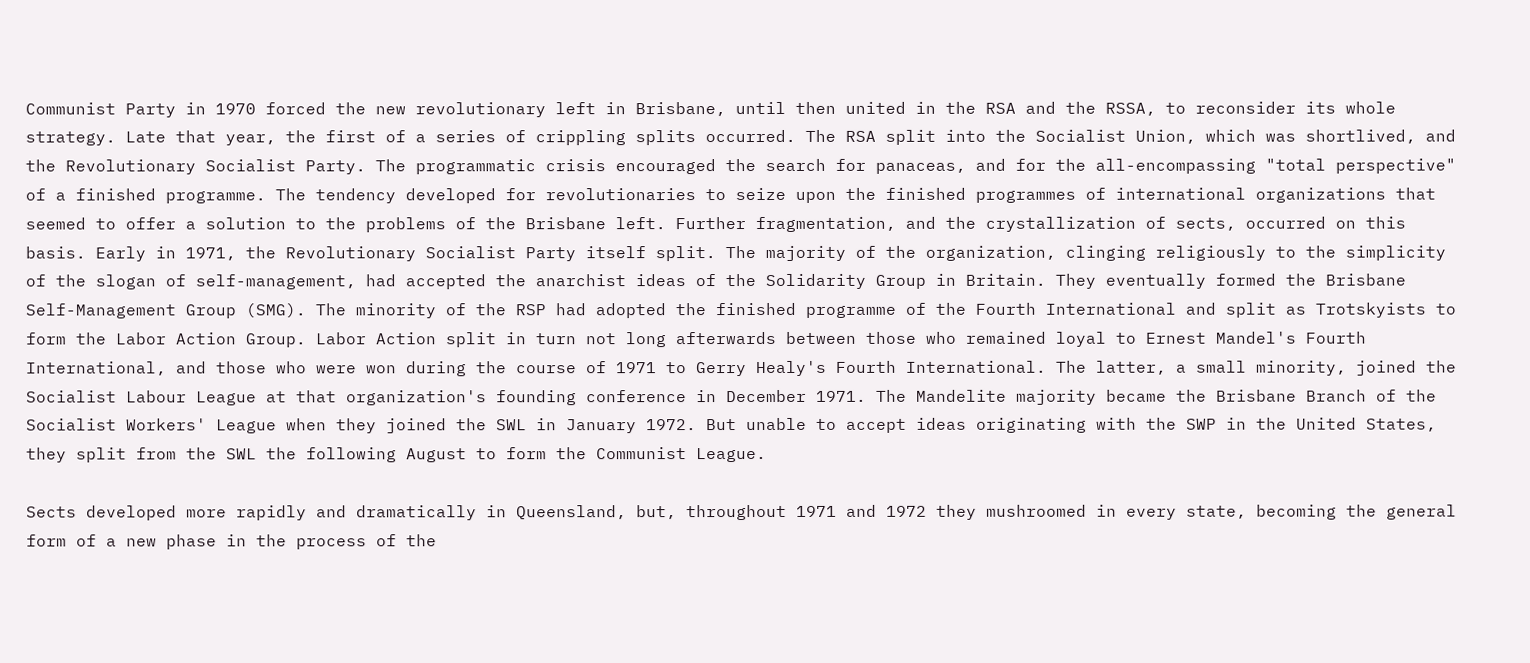Communist Party in 1970 forced the new revolutionary left in Brisbane, until then united in the RSA and the RSSA, to reconsider its whole strategy. Late that year, the first of a series of crippling splits occurred. The RSA split into the Socialist Union, which was shortlived, and the Revolutionary Socialist Party. The programmatic crisis encouraged the search for panaceas, and for the all-encompassing "total perspective" of a finished programme. The tendency developed for revolutionaries to seize upon the finished programmes of international organizations that seemed to offer a solution to the problems of the Brisbane left. Further fragmentation, and the crystallization of sects, occurred on this basis. Early in 1971, the Revolutionary Socialist Party itself split. The majority of the organization, clinging religiously to the simplicity of the slogan of self-management, had accepted the anarchist ideas of the Solidarity Group in Britain. They eventually formed the Brisbane Self-Management Group (SMG). The minority of the RSP had adopted the finished programme of the Fourth International and split as Trotskyists to form the Labor Action Group. Labor Action split in turn not long afterwards between those who remained loyal to Ernest Mandel's Fourth International, and those who were won during the course of 1971 to Gerry Healy's Fourth International. The latter, a small minority, joined the Socialist Labour League at that organization's founding conference in December 1971. The Mandelite majority became the Brisbane Branch of the Socialist Workers' League when they joined the SWL in January 1972. But unable to accept ideas originating with the SWP in the United States, they split from the SWL the following August to form the Communist League.

Sects developed more rapidly and dramatically in Queensland, but, throughout 1971 and 1972 they mushroomed in every state, becoming the general form of a new phase in the process of the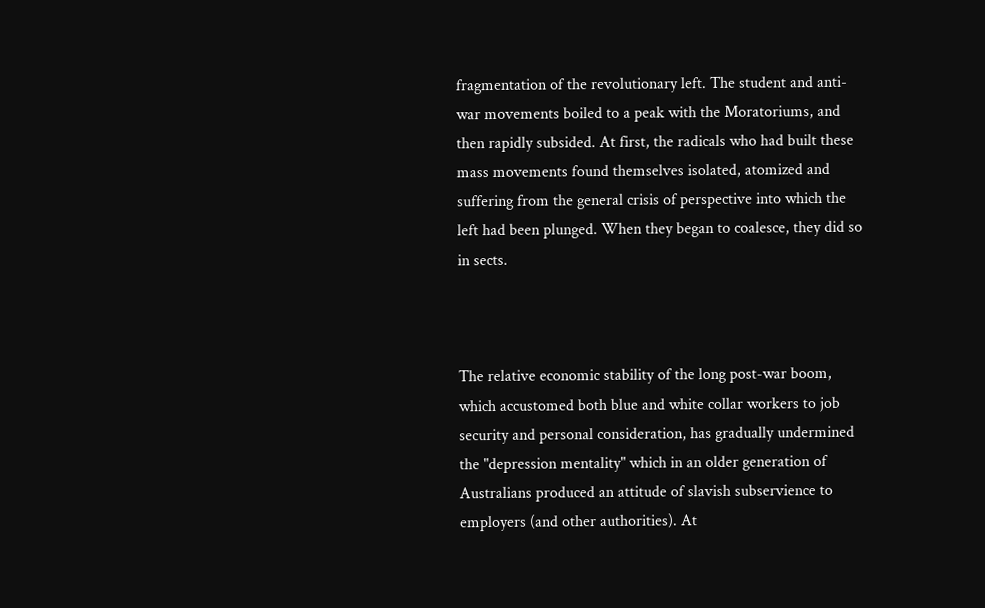fragmentation of the revolutionary left. The student and anti-war movements boiled to a peak with the Moratoriums, and then rapidly subsided. At first, the radicals who had built these mass movements found themselves isolated, atomized and suffering from the general crisis of perspective into which the left had been plunged. When they began to coalesce, they did so in sects.



The relative economic stability of the long post-war boom, which accustomed both blue and white collar workers to job security and personal consideration, has gradually undermined the "depression mentality" which in an older generation of Australians produced an attitude of slavish subservience to employers (and other authorities). At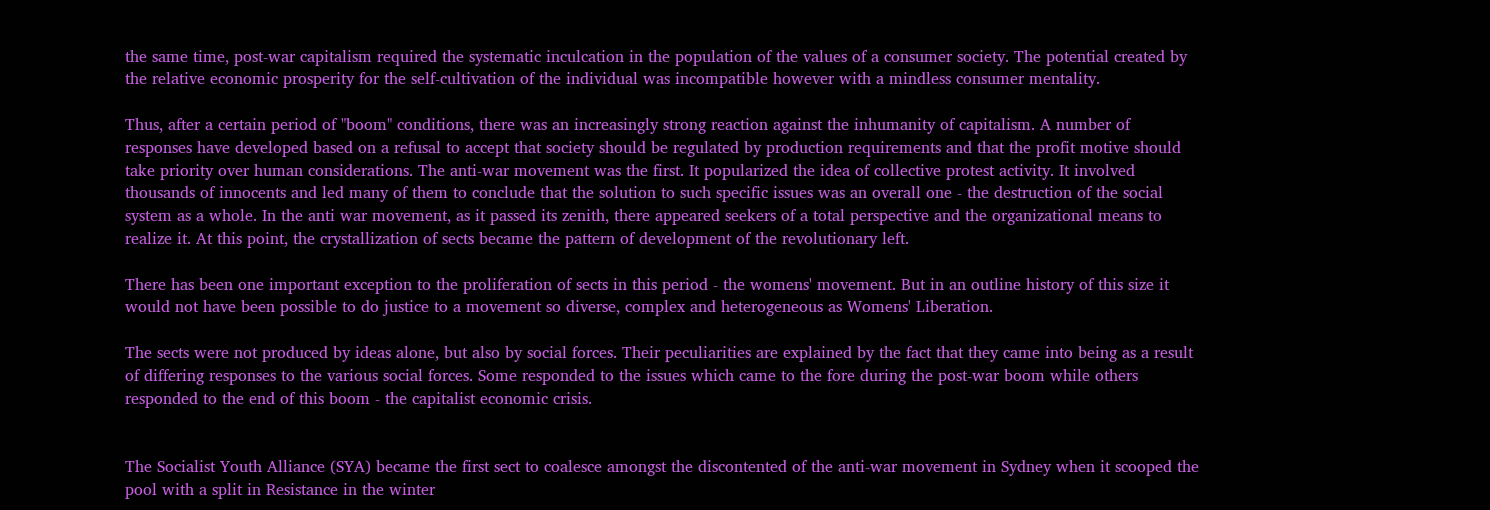the same time, post-war capitalism required the systematic inculcation in the population of the values of a consumer society. The potential created by the relative economic prosperity for the self-cultivation of the individual was incompatible however with a mindless consumer mentality.

Thus, after a certain period of "boom" conditions, there was an increasingly strong reaction against the inhumanity of capitalism. A number of responses have developed based on a refusal to accept that society should be regulated by production requirements and that the profit motive should take priority over human considerations. The anti-war movement was the first. It popularized the idea of collective protest activity. It involved thousands of innocents and led many of them to conclude that the solution to such specific issues was an overall one - the destruction of the social system as a whole. In the anti war movement, as it passed its zenith, there appeared seekers of a total perspective and the organizational means to realize it. At this point, the crystallization of sects became the pattern of development of the revolutionary left.

There has been one important exception to the proliferation of sects in this period - the womens' movement. But in an outline history of this size it would not have been possible to do justice to a movement so diverse, complex and heterogeneous as Womens' Liberation.

The sects were not produced by ideas alone, but also by social forces. Their peculiarities are explained by the fact that they came into being as a result of differing responses to the various social forces. Some responded to the issues which came to the fore during the post-war boom while others responded to the end of this boom - the capitalist economic crisis.


The Socialist Youth Alliance (SYA) became the first sect to coalesce amongst the discontented of the anti-war movement in Sydney when it scooped the pool with a split in Resistance in the winter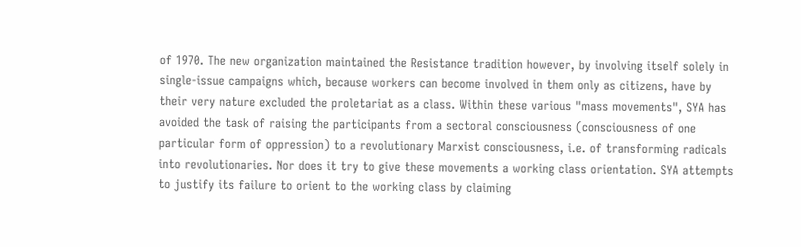of 1970. The new organization maintained the Resistance tradition however, by involving itself solely in single-issue campaigns which, because workers can become involved in them only as citizens, have by their very nature excluded the proletariat as a class. Within these various "mass movements", SYA has avoided the task of raising the participants from a sectoral consciousness (consciousness of one particular form of oppression) to a revolutionary Marxist consciousness, i.e. of transforming radicals into revolutionaries. Nor does it try to give these movements a working class orientation. SYA attempts to justify its failure to orient to the working class by claiming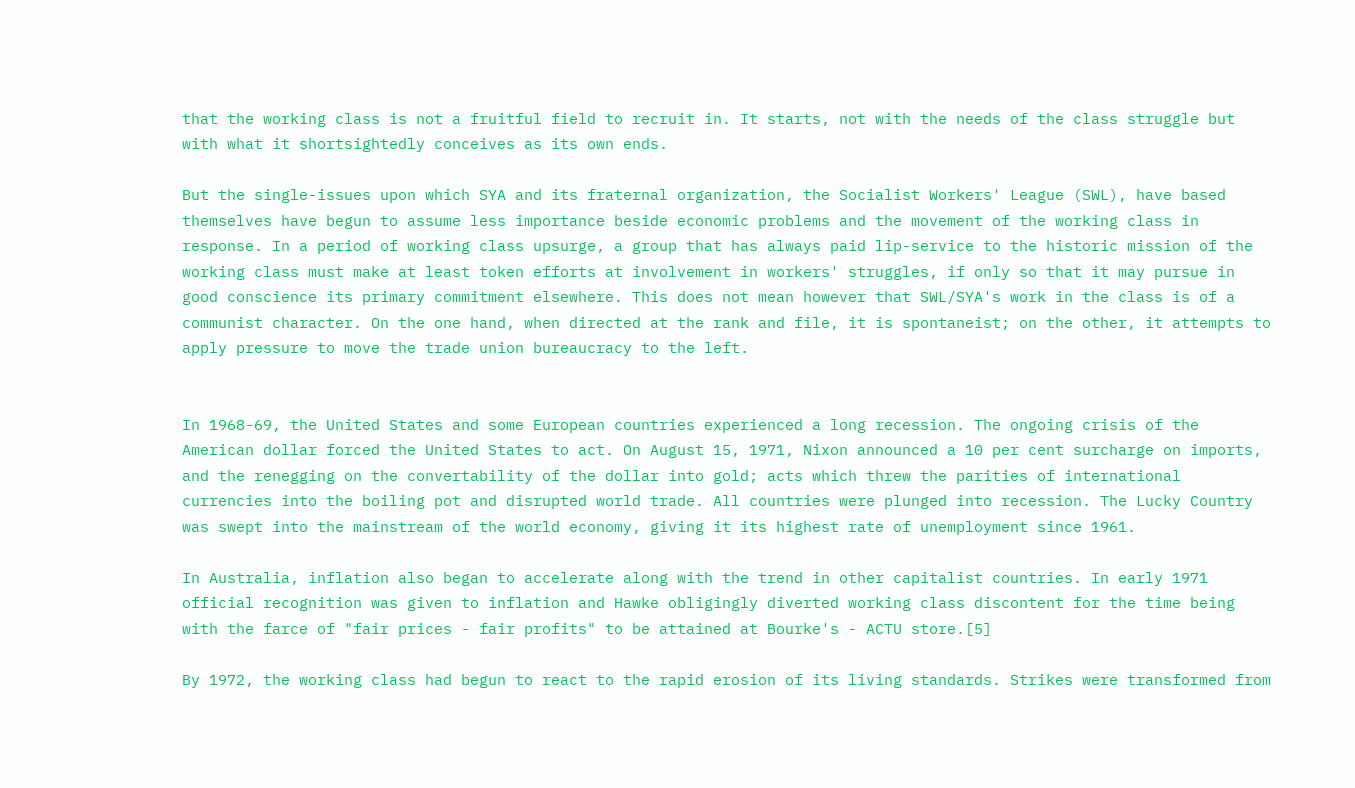that the working class is not a fruitful field to recruit in. It starts, not with the needs of the class struggle but with what it shortsightedly conceives as its own ends.

But the single-issues upon which SYA and its fraternal organization, the Socialist Workers' League (SWL), have based themselves have begun to assume less importance beside economic problems and the movement of the working class in response. In a period of working class upsurge, a group that has always paid lip-service to the historic mission of the working class must make at least token efforts at involvement in workers' struggles, if only so that it may pursue in good conscience its primary commitment elsewhere. This does not mean however that SWL/SYA's work in the class is of a communist character. On the one hand, when directed at the rank and file, it is spontaneist; on the other, it attempts to apply pressure to move the trade union bureaucracy to the left.


In 1968-69, the United States and some European countries experienced a long recession. The ongoing crisis of the American dollar forced the United States to act. On August 15, 1971, Nixon announced a 10 per cent surcharge on imports, and the renegging on the convertability of the dollar into gold; acts which threw the parities of international currencies into the boiling pot and disrupted world trade. All countries were plunged into recession. The Lucky Country was swept into the mainstream of the world economy, giving it its highest rate of unemployment since 1961.

In Australia, inflation also began to accelerate along with the trend in other capitalist countries. In early 1971 official recognition was given to inflation and Hawke obligingly diverted working class discontent for the time being with the farce of "fair prices - fair profits" to be attained at Bourke's - ACTU store.[5]

By 1972, the working class had begun to react to the rapid erosion of its living standards. Strikes were transformed from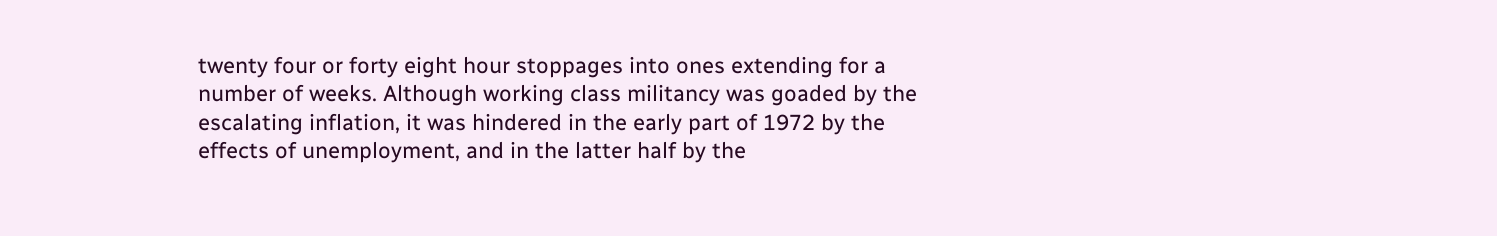twenty four or forty eight hour stoppages into ones extending for a number of weeks. Although working class militancy was goaded by the escalating inflation, it was hindered in the early part of 1972 by the effects of unemployment, and in the latter half by the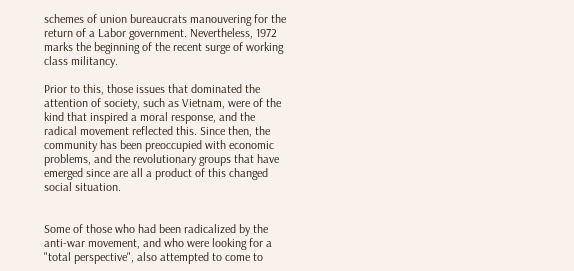schemes of union bureaucrats manouvering for the return of a Labor government. Nevertheless, 1972 marks the beginning of the recent surge of working class militancy.

Prior to this, those issues that dominated the attention of society, such as Vietnam, were of the kind that inspired a moral response, and the radical movement reflected this. Since then, the community has been preoccupied with economic problems, and the revolutionary groups that have emerged since are all a product of this changed social situation.


Some of those who had been radicalized by the anti-war movement, and who were looking for a "total perspective", also attempted to come to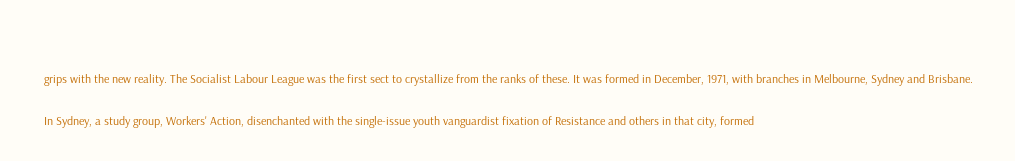grips with the new reality. The Socialist Labour League was the first sect to crystallize from the ranks of these. It was formed in December, 1971, with branches in Melbourne, Sydney and Brisbane.

In Sydney, a study group, Workers' Action, disenchanted with the single-issue youth vanguardist fixation of Resistance and others in that city, formed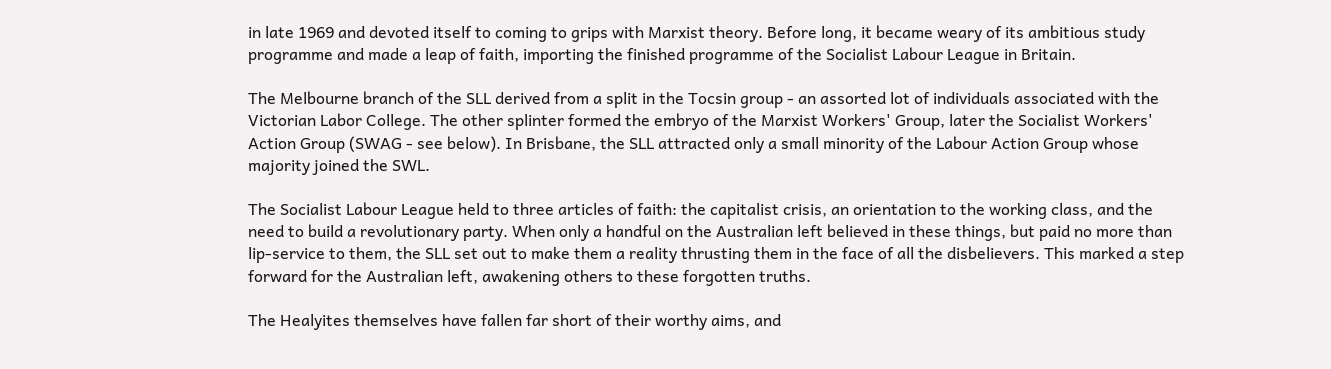in late 1969 and devoted itself to coming to grips with Marxist theory. Before long, it became weary of its ambitious study programme and made a leap of faith, importing the finished programme of the Socialist Labour League in Britain.

The Melbourne branch of the SLL derived from a split in the Tocsin group - an assorted lot of individuals associated with the Victorian Labor College. The other splinter formed the embryo of the Marxist Workers' Group, later the Socialist Workers' Action Group (SWAG - see below). In Brisbane, the SLL attracted only a small minority of the Labour Action Group whose majority joined the SWL.

The Socialist Labour League held to three articles of faith: the capitalist crisis, an orientation to the working class, and the need to build a revolutionary party. When only a handful on the Australian left believed in these things, but paid no more than lip-service to them, the SLL set out to make them a reality thrusting them in the face of all the disbelievers. This marked a step forward for the Australian left, awakening others to these forgotten truths.

The Healyites themselves have fallen far short of their worthy aims, and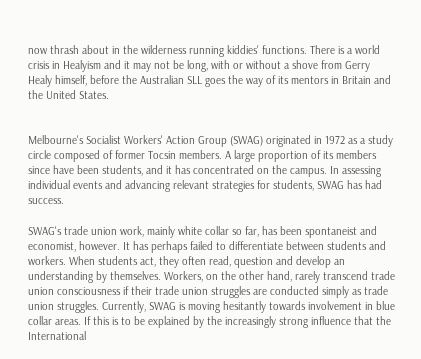now thrash about in the wilderness running kiddies' functions. There is a world crisis in Healyism and it may not be long, with or without a shove from Gerry Healy himself, before the Australian SLL goes the way of its mentors in Britain and the United States.


Melbourne's Socialist Workers' Action Group (SWAG) originated in 1972 as a study circle composed of former Tocsin members. A large proportion of its members since have been students, and it has concentrated on the campus. In assessing individual events and advancing relevant strategies for students, SWAG has had success.

SWAG's trade union work, mainly white collar so far, has been spontaneist and economist, however. It has perhaps failed to differentiate between students and workers. When students act, they often read, question and develop an understanding by themselves. Workers, on the other hand, rarely transcend trade union consciousness if their trade union struggles are conducted simply as trade union struggles. Currently, SWAG is moving hesitantly towards involvement in blue collar areas. If this is to be explained by the increasingly strong influence that the International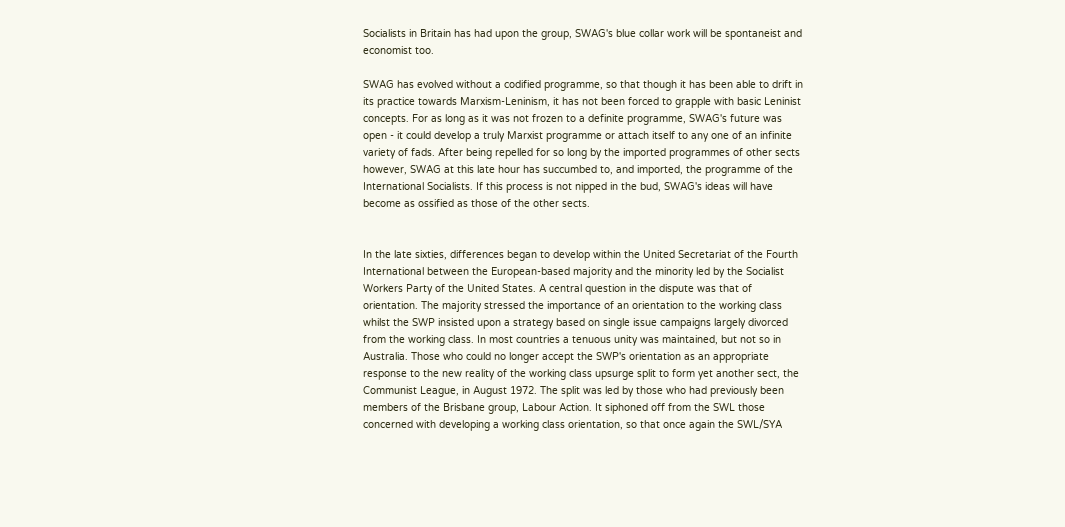Socialists in Britain has had upon the group, SWAG's blue collar work will be spontaneist and economist too.

SWAG has evolved without a codified programme, so that though it has been able to drift in its practice towards Marxism-Leninism, it has not been forced to grapple with basic Leninist concepts. For as long as it was not frozen to a definite programme, SWAG's future was open - it could develop a truly Marxist programme or attach itself to any one of an infinite variety of fads. After being repelled for so long by the imported programmes of other sects however, SWAG at this late hour has succumbed to, and imported, the programme of the International Socialists. If this process is not nipped in the bud, SWAG's ideas will have become as ossified as those of the other sects.


In the late sixties, differences began to develop within the United Secretariat of the Fourth International between the European-based majority and the minority led by the Socialist Workers Party of the United States. A central question in the dispute was that of orientation. The majority stressed the importance of an orientation to the working class whilst the SWP insisted upon a strategy based on single issue campaigns largely divorced from the working class. In most countries a tenuous unity was maintained, but not so in Australia. Those who could no longer accept the SWP's orientation as an appropriate response to the new reality of the working class upsurge split to form yet another sect, the Communist League, in August 1972. The split was led by those who had previously been members of the Brisbane group, Labour Action. It siphoned off from the SWL those concerned with developing a working class orientation, so that once again the SWL/SYA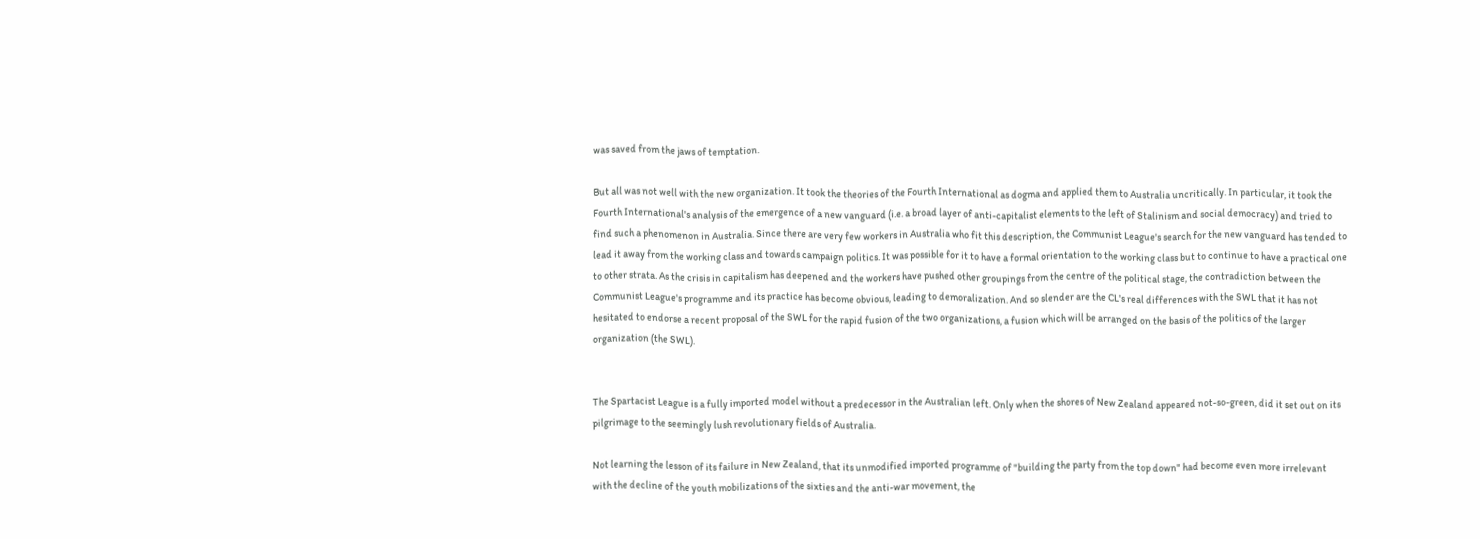was saved from the jaws of temptation.

But all was not well with the new organization. It took the theories of the Fourth International as dogma and applied them to Australia uncritically. In particular, it took the Fourth International's analysis of the emergence of a new vanguard (i.e. a broad layer of anti-capitalist elements to the left of Stalinism and social democracy) and tried to find such a phenomenon in Australia. Since there are very few workers in Australia who fit this description, the Communist League's search for the new vanguard has tended to lead it away from the working class and towards campaign politics. It was possible for it to have a formal orientation to the working class but to continue to have a practical one to other strata. As the crisis in capitalism has deepened and the workers have pushed other groupings from the centre of the political stage, the contradiction between the Communist League's programme and its practice has become obvious, leading to demoralization. And so slender are the CL's real differences with the SWL that it has not hesitated to endorse a recent proposal of the SWL for the rapid fusion of the two organizations, a fusion which will be arranged on the basis of the politics of the larger organization (the SWL).


The Spartacist League is a fully imported model without a predecessor in the Australian left. Only when the shores of New Zealand appeared not-so-green, did it set out on its pilgrimage to the seemingly lush revolutionary fields of Australia.

Not learning the lesson of its failure in New Zealand, that its unmodified imported programme of "building the party from the top down" had become even more irrelevant with the decline of the youth mobilizations of the sixties and the anti-war movement, the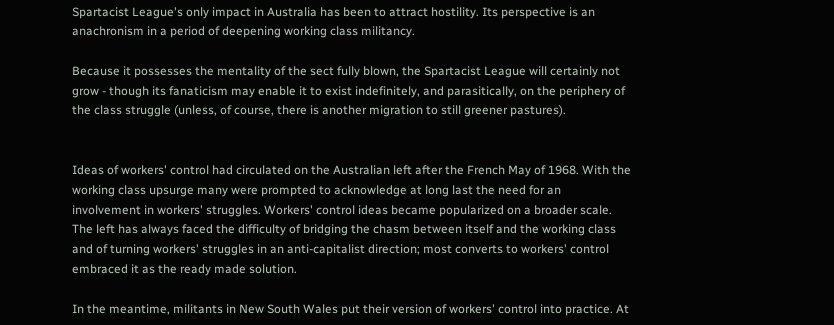Spartacist League's only impact in Australia has been to attract hostility. Its perspective is an anachronism in a period of deepening working class militancy.

Because it possesses the mentality of the sect fully blown, the Spartacist League will certainly not grow - though its fanaticism may enable it to exist indefinitely, and parasitically, on the periphery of the class struggle (unless, of course, there is another migration to still greener pastures).


Ideas of workers' control had circulated on the Australian left after the French May of 1968. With the working class upsurge many were prompted to acknowledge at long last the need for an involvement in workers' struggles. Workers' control ideas became popularized on a broader scale. The left has always faced the difficulty of bridging the chasm between itself and the working class and of turning workers' struggles in an anti-capitalist direction; most converts to workers' control embraced it as the ready made solution.

In the meantime, militants in New South Wales put their version of workers' control into practice. At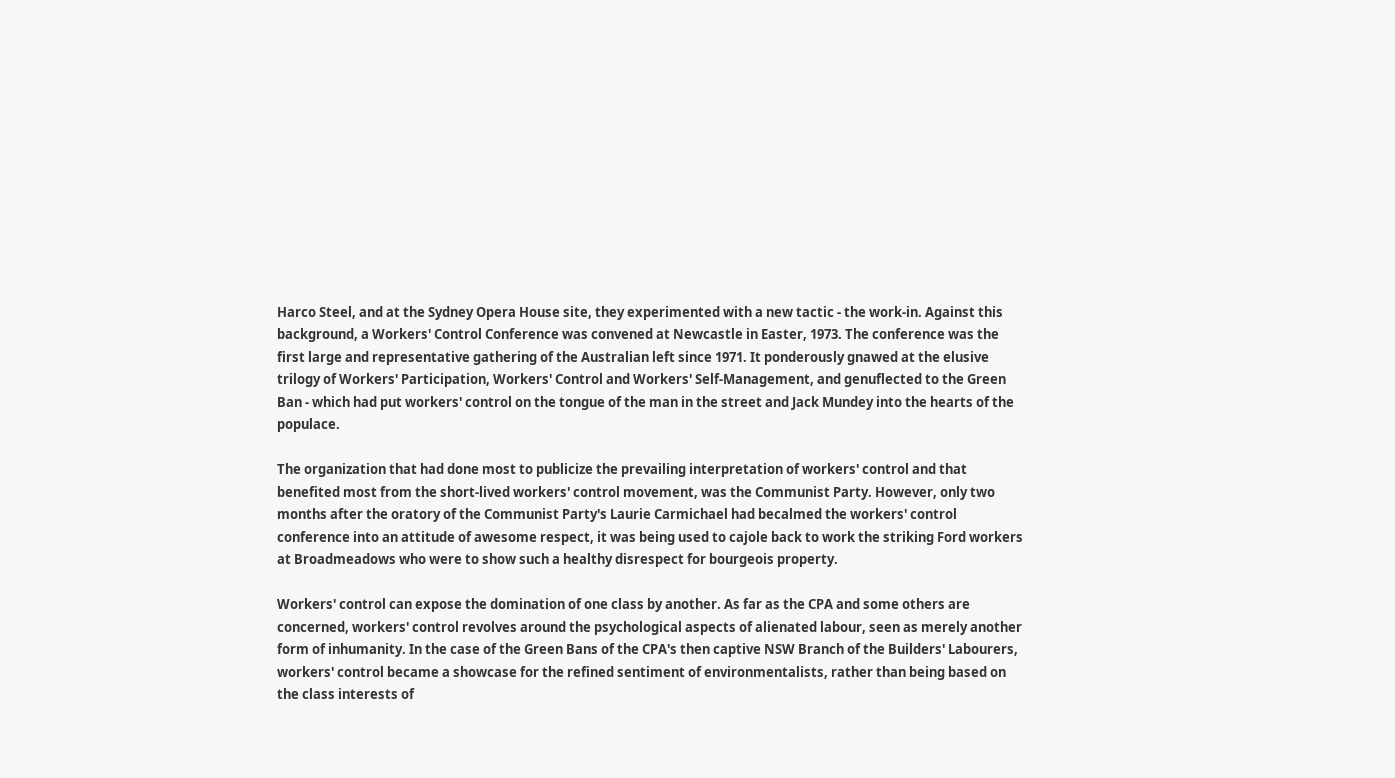Harco Steel, and at the Sydney Opera House site, they experimented with a new tactic - the work-in. Against this background, a Workers' Control Conference was convened at Newcastle in Easter, 1973. The conference was the first large and representative gathering of the Australian left since 1971. It ponderously gnawed at the elusive trilogy of Workers' Participation, Workers' Control and Workers' Self-Management, and genuflected to the Green Ban - which had put workers' control on the tongue of the man in the street and Jack Mundey into the hearts of the populace.

The organization that had done most to publicize the prevailing interpretation of workers' control and that benefited most from the short-lived workers' control movement, was the Communist Party. However, only two months after the oratory of the Communist Party's Laurie Carmichael had becalmed the workers' control conference into an attitude of awesome respect, it was being used to cajole back to work the striking Ford workers at Broadmeadows who were to show such a healthy disrespect for bourgeois property.

Workers' control can expose the domination of one class by another. As far as the CPA and some others are concerned, workers' control revolves around the psychological aspects of alienated labour, seen as merely another form of inhumanity. In the case of the Green Bans of the CPA's then captive NSW Branch of the Builders' Labourers, workers' control became a showcase for the refined sentiment of environmentalists, rather than being based on the class interests of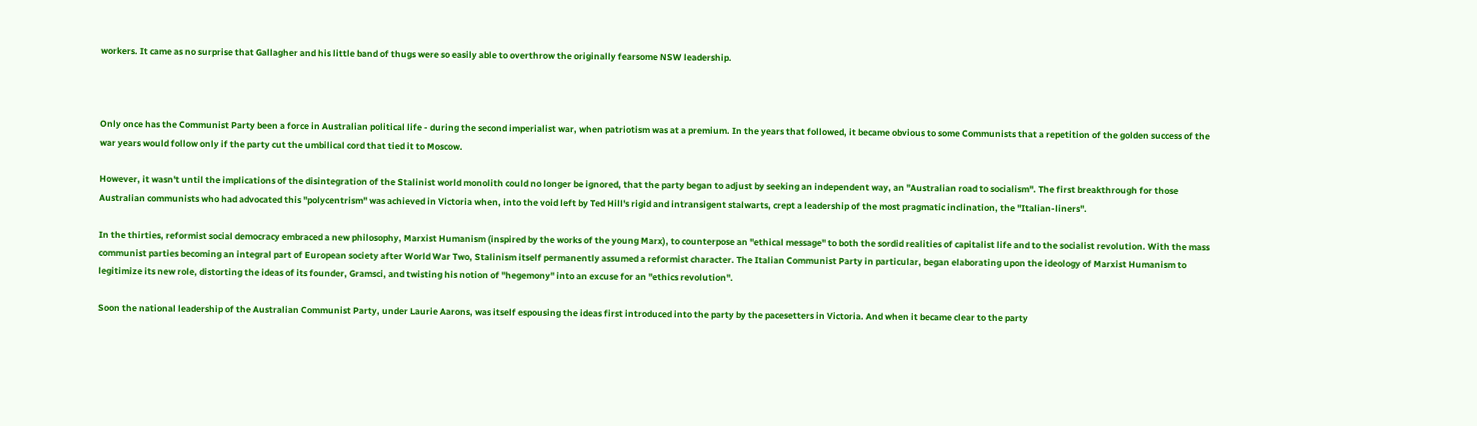workers. It came as no surprise that Gallagher and his little band of thugs were so easily able to overthrow the originally fearsome NSW leadership.



Only once has the Communist Party been a force in Australian political life - during the second imperialist war, when patriotism was at a premium. In the years that followed, it became obvious to some Communists that a repetition of the golden success of the war years would follow only if the party cut the umbilical cord that tied it to Moscow.

However, it wasn't until the implications of the disintegration of the Stalinist world monolith could no longer be ignored, that the party began to adjust by seeking an independent way, an "Australian road to socialism". The first breakthrough for those Australian communists who had advocated this "polycentrism" was achieved in Victoria when, into the void left by Ted Hill's rigid and intransigent stalwarts, crept a leadership of the most pragmatic inclination, the "Italian-liners".

In the thirties, reformist social democracy embraced a new philosophy, Marxist Humanism (inspired by the works of the young Marx), to counterpose an "ethical message" to both the sordid realities of capitalist life and to the socialist revolution. With the mass communist parties becoming an integral part of European society after World War Two, Stalinism itself permanently assumed a reformist character. The Italian Communist Party in particular, began elaborating upon the ideology of Marxist Humanism to legitimize its new role, distorting the ideas of its founder, Gramsci, and twisting his notion of "hegemony" into an excuse for an "ethics revolution".

Soon the national leadership of the Australian Communist Party, under Laurie Aarons, was itself espousing the ideas first introduced into the party by the pacesetters in Victoria. And when it became clear to the party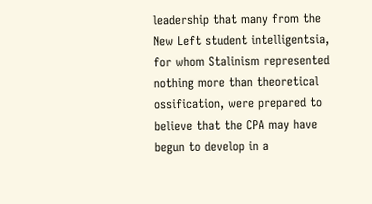leadership that many from the New Left student intelligentsia, for whom Stalinism represented nothing more than theoretical ossification, were prepared to believe that the CPA may have begun to develop in a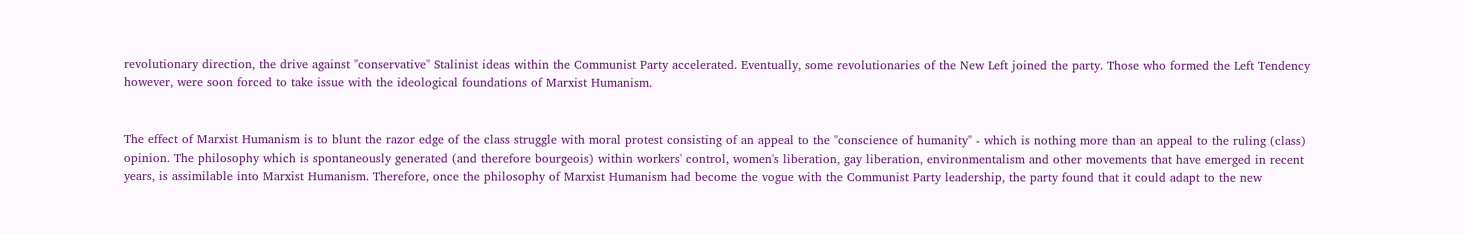revolutionary direction, the drive against "conservative" Stalinist ideas within the Communist Party accelerated. Eventually, some revolutionaries of the New Left joined the party. Those who formed the Left Tendency however, were soon forced to take issue with the ideological foundations of Marxist Humanism.


The effect of Marxist Humanism is to blunt the razor edge of the class struggle with moral protest consisting of an appeal to the "conscience of humanity" - which is nothing more than an appeal to the ruling (class) opinion. The philosophy which is spontaneously generated (and therefore bourgeois) within workers' control, women's liberation, gay liberation, environmentalism and other movements that have emerged in recent years, is assimilable into Marxist Humanism. Therefore, once the philosophy of Marxist Humanism had become the vogue with the Communist Party leadership, the party found that it could adapt to the new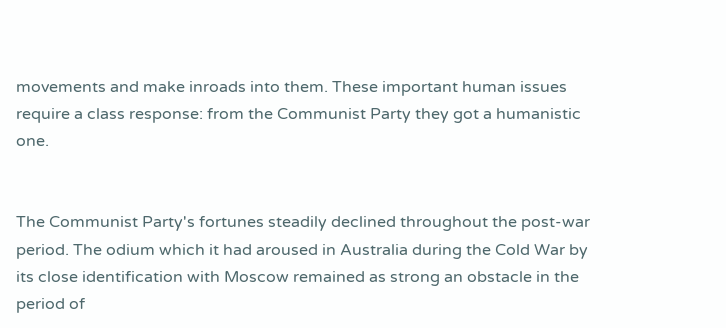movements and make inroads into them. These important human issues require a class response: from the Communist Party they got a humanistic one.


The Communist Party's fortunes steadily declined throughout the post-war period. The odium which it had aroused in Australia during the Cold War by its close identification with Moscow remained as strong an obstacle in the period of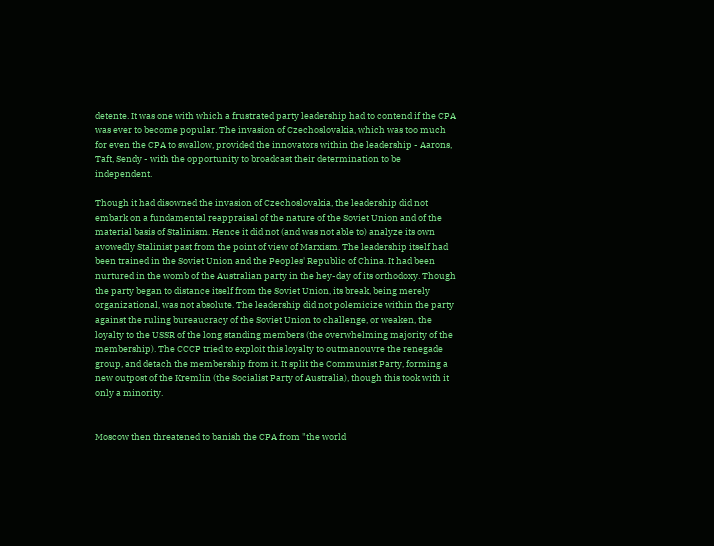detente. It was one with which a frustrated party leadership had to contend if the CPA was ever to become popular. The invasion of Czechoslovakia, which was too much for even the CPA to swallow, provided the innovators within the leadership - Aarons, Taft, Sendy - with the opportunity to broadcast their determination to be independent.

Though it had disowned the invasion of Czechoslovakia, the leadership did not embark on a fundamental reappraisal of the nature of the Soviet Union and of the material basis of Stalinism. Hence it did not (and was not able to) analyze its own avowedly Stalinist past from the point of view of Marxism. The leadership itself had been trained in the Soviet Union and the Peoples' Republic of China. It had been nurtured in the womb of the Australian party in the hey-day of its orthodoxy. Though the party began to distance itself from the Soviet Union, its break, being merely organizational, was not absolute. The leadership did not polemicize within the party against the ruling bureaucracy of the Soviet Union to challenge, or weaken, the loyalty to the USSR of the long standing members (the overwhelming majority of the membership). The CCCP tried to exploit this loyalty to outmanouvre the renegade group, and detach the membership from it. It split the Communist Party, forming a new outpost of the Kremlin (the Socialist Party of Australia), though this took with it only a minority.


Moscow then threatened to banish the CPA from "the world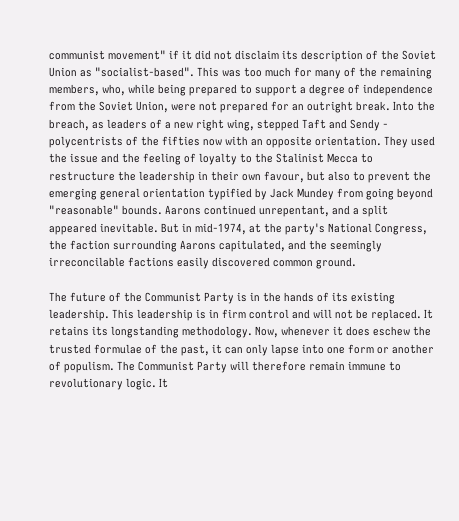communist movement" if it did not disclaim its description of the Soviet Union as "socialist-based". This was too much for many of the remaining members, who, while being prepared to support a degree of independence from the Soviet Union, were not prepared for an outright break. Into the breach, as leaders of a new right wing, stepped Taft and Sendy - polycentrists of the fifties now with an opposite orientation. They used the issue and the feeling of loyalty to the Stalinist Mecca to restructure the leadership in their own favour, but also to prevent the emerging general orientation typified by Jack Mundey from going beyond "reasonable" bounds. Aarons continued unrepentant, and a split appeared inevitable. But in mid-1974, at the party's National Congress, the faction surrounding Aarons capitulated, and the seemingly irreconcilable factions easily discovered common ground.

The future of the Communist Party is in the hands of its existing leadership. This leadership is in firm control and will not be replaced. It retains its longstanding methodology. Now, whenever it does eschew the trusted formulae of the past, it can only lapse into one form or another of populism. The Communist Party will therefore remain immune to revolutionary logic. It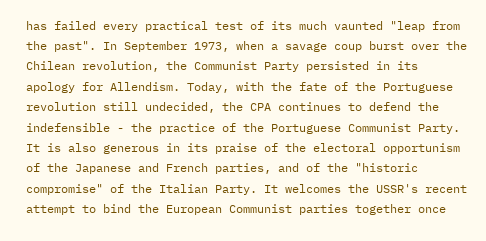has failed every practical test of its much vaunted "leap from the past". In September 1973, when a savage coup burst over the Chilean revolution, the Communist Party persisted in its apology for Allendism. Today, with the fate of the Portuguese revolution still undecided, the CPA continues to defend the indefensible - the practice of the Portuguese Communist Party. It is also generous in its praise of the electoral opportunism of the Japanese and French parties, and of the "historic compromise" of the Italian Party. It welcomes the USSR's recent attempt to bind the European Communist parties together once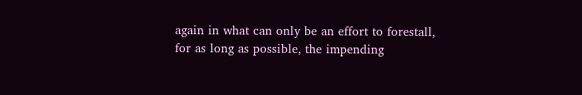again in what can only be an effort to forestall, for as long as possible, the impending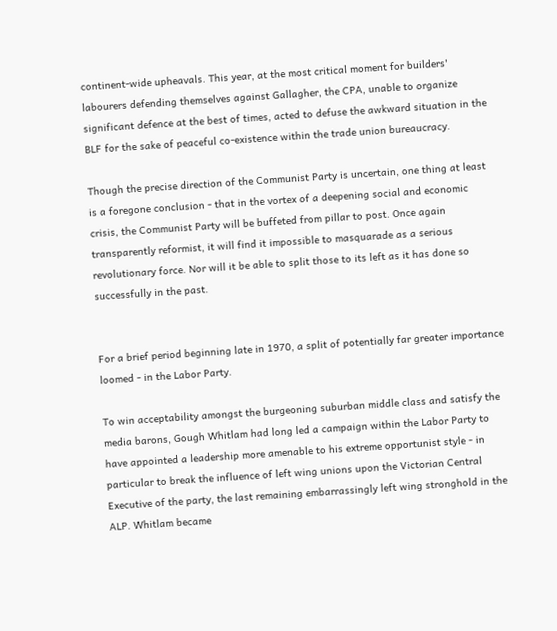continent-wide upheavals. This year, at the most critical moment for builders' labourers defending themselves against Gallagher, the CPA, unable to organize significant defence at the best of times, acted to defuse the awkward situation in the BLF for the sake of peaceful co-existence within the trade union bureaucracy.

Though the precise direction of the Communist Party is uncertain, one thing at least is a foregone conclusion - that in the vortex of a deepening social and economic crisis, the Communist Party will be buffeted from pillar to post. Once again transparently reformist, it will find it impossible to masquarade as a serious revolutionary force. Nor will it be able to split those to its left as it has done so successfully in the past.


For a brief period beginning late in 1970, a split of potentially far greater importance loomed - in the Labor Party.

To win acceptability amongst the burgeoning suburban middle class and satisfy the media barons, Gough Whitlam had long led a campaign within the Labor Party to have appointed a leadership more amenable to his extreme opportunist style - in particular to break the influence of left wing unions upon the Victorian Central Executive of the party, the last remaining embarrassingly left wing stronghold in the ALP. Whitlam became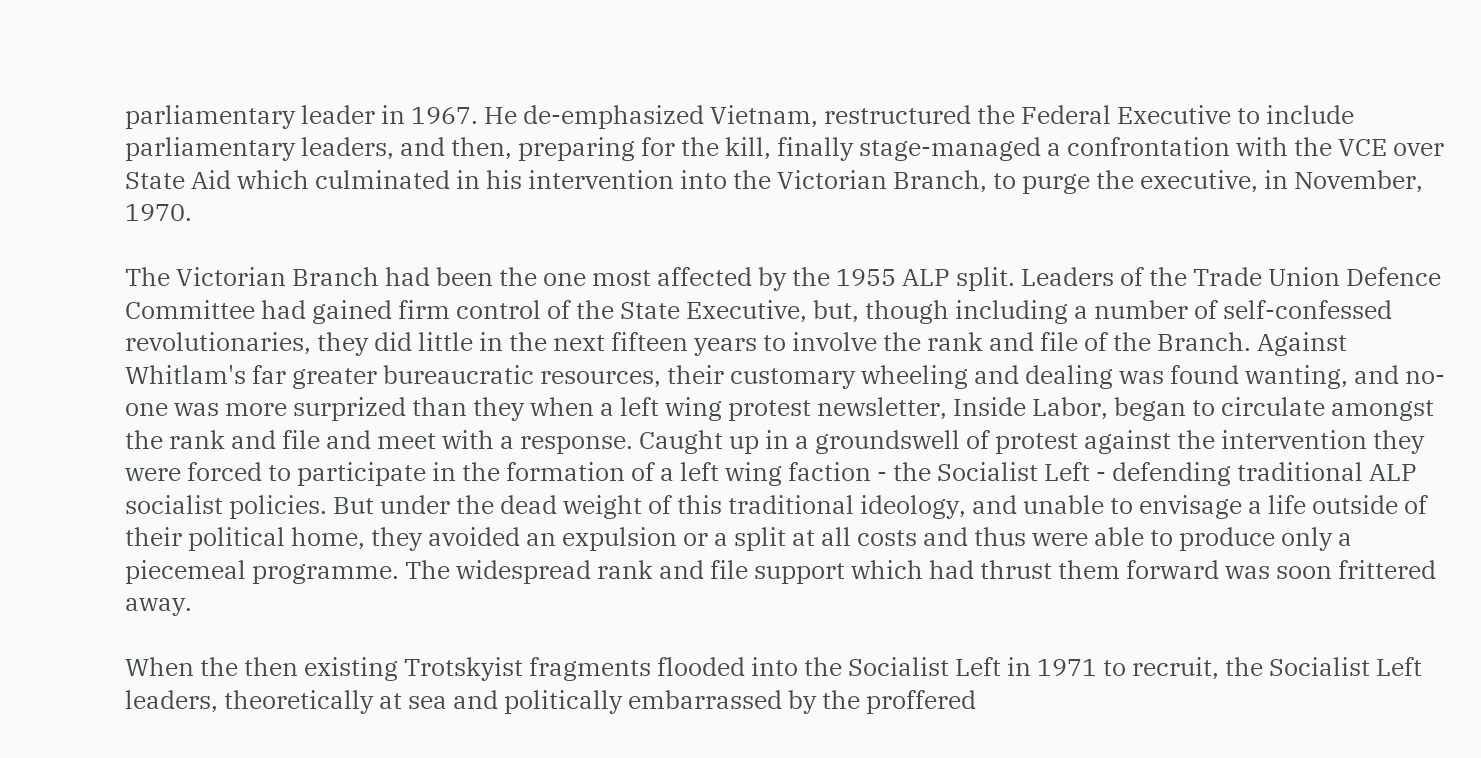parliamentary leader in 1967. He de-emphasized Vietnam, restructured the Federal Executive to include parliamentary leaders, and then, preparing for the kill, finally stage-managed a confrontation with the VCE over State Aid which culminated in his intervention into the Victorian Branch, to purge the executive, in November, 1970.

The Victorian Branch had been the one most affected by the 1955 ALP split. Leaders of the Trade Union Defence Committee had gained firm control of the State Executive, but, though including a number of self-confessed revolutionaries, they did little in the next fifteen years to involve the rank and file of the Branch. Against Whitlam's far greater bureaucratic resources, their customary wheeling and dealing was found wanting, and no-one was more surprized than they when a left wing protest newsletter, Inside Labor, began to circulate amongst the rank and file and meet with a response. Caught up in a groundswell of protest against the intervention they were forced to participate in the formation of a left wing faction - the Socialist Left - defending traditional ALP socialist policies. But under the dead weight of this traditional ideology, and unable to envisage a life outside of their political home, they avoided an expulsion or a split at all costs and thus were able to produce only a piecemeal programme. The widespread rank and file support which had thrust them forward was soon frittered away.

When the then existing Trotskyist fragments flooded into the Socialist Left in 1971 to recruit, the Socialist Left leaders, theoretically at sea and politically embarrassed by the proffered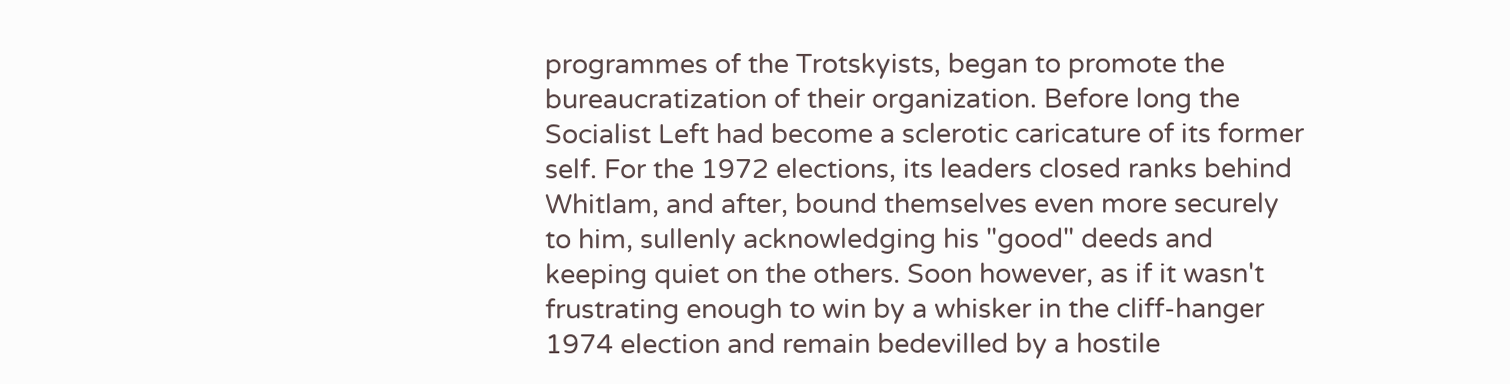programmes of the Trotskyists, began to promote the bureaucratization of their organization. Before long the Socialist Left had become a sclerotic caricature of its former self. For the 1972 elections, its leaders closed ranks behind Whitlam, and after, bound themselves even more securely to him, sullenly acknowledging his "good" deeds and keeping quiet on the others. Soon however, as if it wasn't frustrating enough to win by a whisker in the cliff-hanger 1974 election and remain bedevilled by a hostile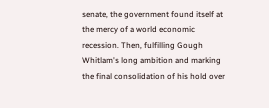senate, the government found itself at the mercy of a world economic recession. Then, fulfilling Gough Whitlam's long ambition and marking the final consolidation of his hold over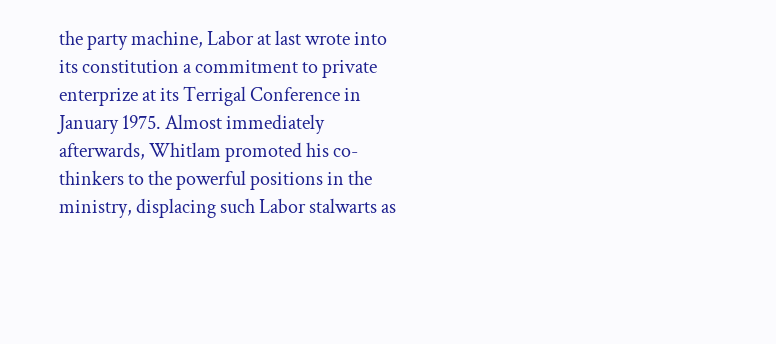the party machine, Labor at last wrote into its constitution a commitment to private enterprize at its Terrigal Conference in January 1975. Almost immediately afterwards, Whitlam promoted his co-thinkers to the powerful positions in the ministry, displacing such Labor stalwarts as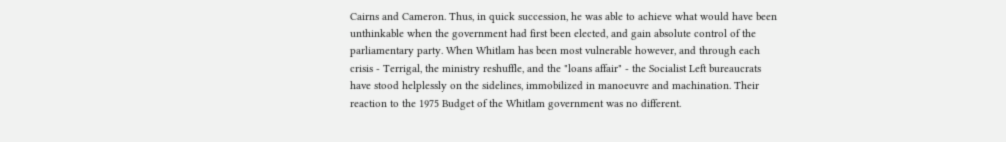Cairns and Cameron. Thus, in quick succession, he was able to achieve what would have been unthinkable when the government had first been elected, and gain absolute control of the parliamentary party. When Whitlam has been most vulnerable however, and through each crisis - Terrigal, the ministry reshuffle, and the "loans affair" - the Socialist Left bureaucrats have stood helplessly on the sidelines, immobilized in manoeuvre and machination. Their reaction to the 1975 Budget of the Whitlam government was no different.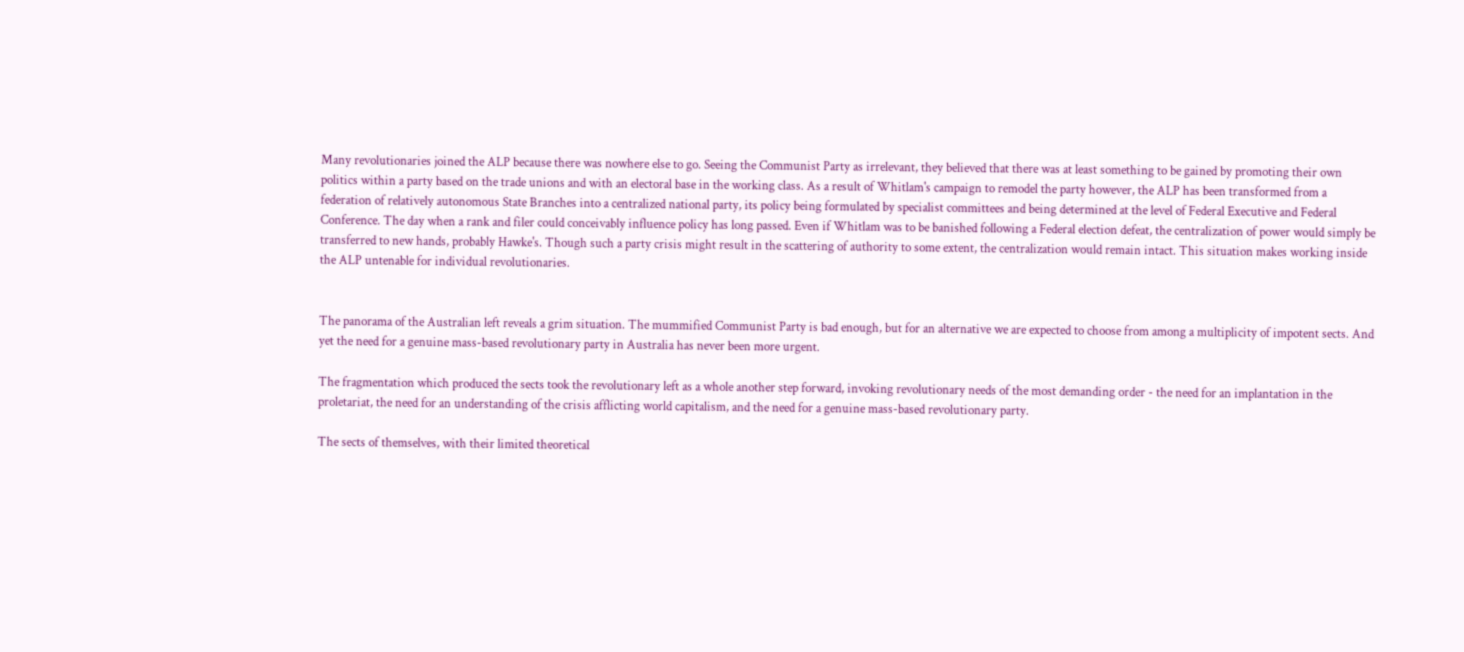Many revolutionaries joined the ALP because there was nowhere else to go. Seeing the Communist Party as irrelevant, they believed that there was at least something to be gained by promoting their own politics within a party based on the trade unions and with an electoral base in the working class. As a result of Whitlam's campaign to remodel the party however, the ALP has been transformed from a federation of relatively autonomous State Branches into a centralized national party, its policy being formulated by specialist committees and being determined at the level of Federal Executive and Federal Conference. The day when a rank and filer could conceivably influence policy has long passed. Even if Whitlam was to be banished following a Federal election defeat, the centralization of power would simply be transferred to new hands, probably Hawke's. Though such a party crisis might result in the scattering of authority to some extent, the centralization would remain intact. This situation makes working inside the ALP untenable for individual revolutionaries.


The panorama of the Australian left reveals a grim situation. The mummified Communist Party is bad enough, but for an alternative we are expected to choose from among a multiplicity of impotent sects. And yet the need for a genuine mass-based revolutionary party in Australia has never been more urgent.

The fragmentation which produced the sects took the revolutionary left as a whole another step forward, invoking revolutionary needs of the most demanding order - the need for an implantation in the proletariat, the need for an understanding of the crisis afflicting world capitalism, and the need for a genuine mass-based revolutionary party.

The sects of themselves, with their limited theoretical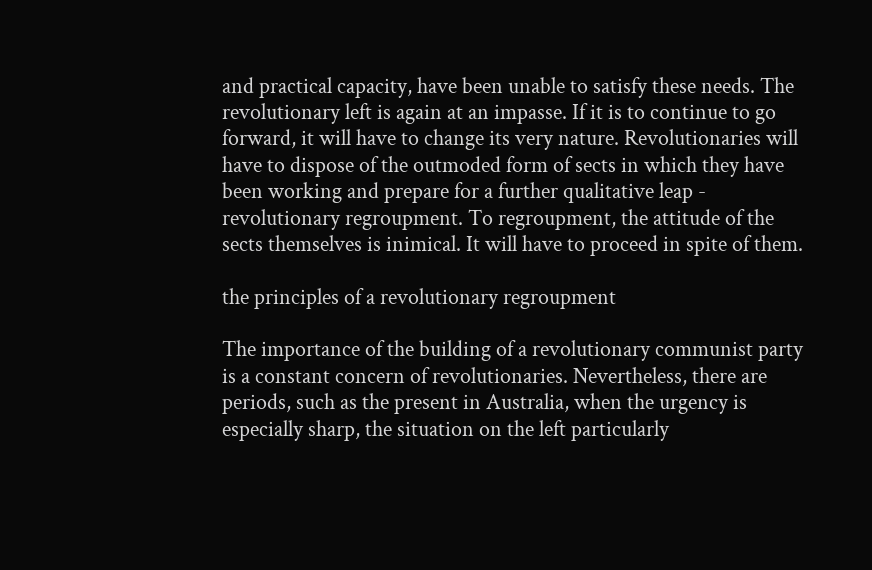and practical capacity, have been unable to satisfy these needs. The revolutionary left is again at an impasse. If it is to continue to go forward, it will have to change its very nature. Revolutionaries will have to dispose of the outmoded form of sects in which they have been working and prepare for a further qualitative leap - revolutionary regroupment. To regroupment, the attitude of the sects themselves is inimical. It will have to proceed in spite of them.

the principles of a revolutionary regroupment

The importance of the building of a revolutionary communist party is a constant concern of revolutionaries. Nevertheless, there are periods, such as the present in Australia, when the urgency is especially sharp, the situation on the left particularly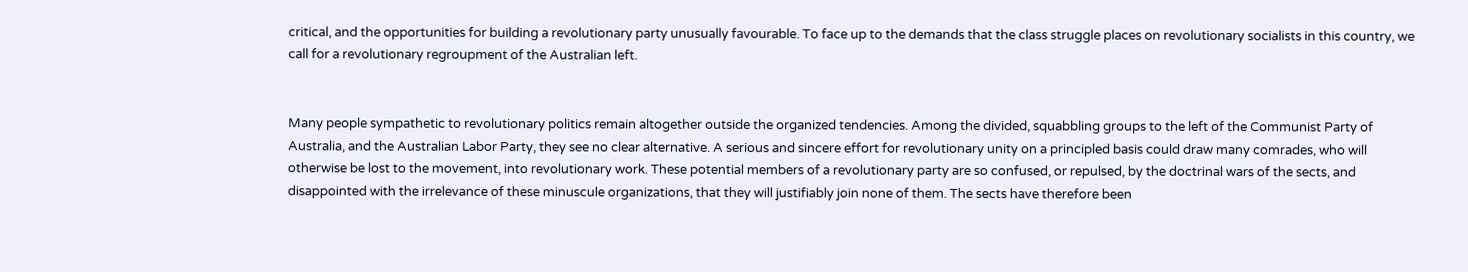critical, and the opportunities for building a revolutionary party unusually favourable. To face up to the demands that the class struggle places on revolutionary socialists in this country, we call for a revolutionary regroupment of the Australian left.


Many people sympathetic to revolutionary politics remain altogether outside the organized tendencies. Among the divided, squabbling groups to the left of the Communist Party of Australia, and the Australian Labor Party, they see no clear alternative. A serious and sincere effort for revolutionary unity on a principled basis could draw many comrades, who will otherwise be lost to the movement, into revolutionary work. These potential members of a revolutionary party are so confused, or repulsed, by the doctrinal wars of the sects, and disappointed with the irrelevance of these minuscule organizations, that they will justifiably join none of them. The sects have therefore been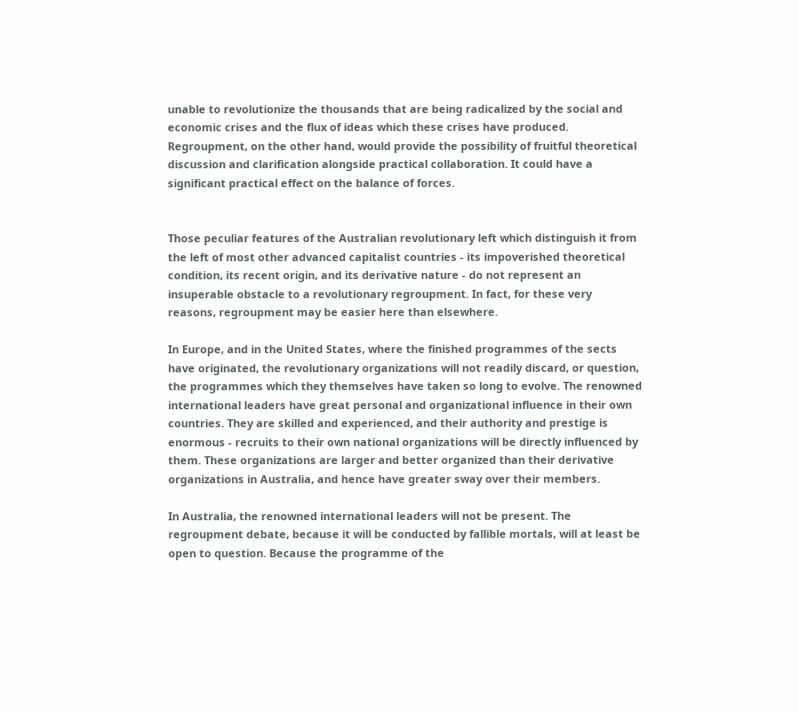unable to revolutionize the thousands that are being radicalized by the social and economic crises and the flux of ideas which these crises have produced. Regroupment, on the other hand, would provide the possibility of fruitful theoretical discussion and clarification alongside practical collaboration. It could have a significant practical effect on the balance of forces.


Those peculiar features of the Australian revolutionary left which distinguish it from the left of most other advanced capitalist countries - its impoverished theoretical condition, its recent origin, and its derivative nature - do not represent an insuperable obstacle to a revolutionary regroupment. In fact, for these very reasons, regroupment may be easier here than elsewhere.

In Europe, and in the United States, where the finished programmes of the sects have originated, the revolutionary organizations will not readily discard, or question, the programmes which they themselves have taken so long to evolve. The renowned international leaders have great personal and organizational influence in their own countries. They are skilled and experienced, and their authority and prestige is enormous - recruits to their own national organizations will be directly influenced by them. These organizations are larger and better organized than their derivative organizations in Australia, and hence have greater sway over their members.

In Australia, the renowned international leaders will not be present. The regroupment debate, because it will be conducted by fallible mortals, will at least be open to question. Because the programme of the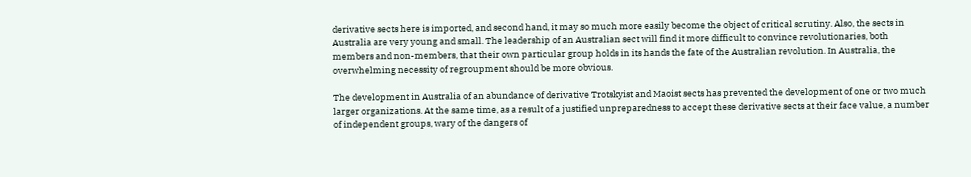derivative sects here is imported, and second hand, it may so much more easily become the object of critical scrutiny. Also, the sects in Australia are very young and small. The leadership of an Australian sect will find it more difficult to convince revolutionaries, both members and non-members, that their own particular group holds in its hands the fate of the Australian revolution. In Australia, the overwhelming necessity of regroupment should be more obvious.

The development in Australia of an abundance of derivative Trotskyist and Maoist sects has prevented the development of one or two much larger organizations. At the same time, as a result of a justified unpreparedness to accept these derivative sects at their face value, a number of independent groups, wary of the dangers of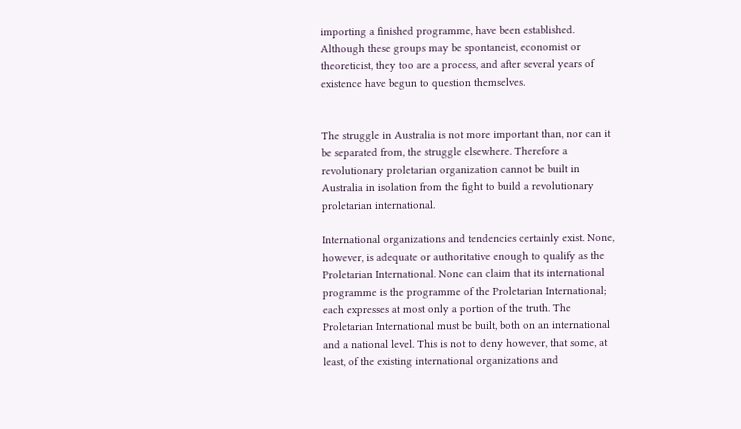importing a finished programme, have been established. Although these groups may be spontaneist, economist or theoreticist, they too are a process, and after several years of existence have begun to question themselves.


The struggle in Australia is not more important than, nor can it be separated from, the struggle elsewhere. Therefore a revolutionary proletarian organization cannot be built in Australia in isolation from the fight to build a revolutionary proletarian international.

International organizations and tendencies certainly exist. None, however, is adequate or authoritative enough to qualify as the Proletarian International. None can claim that its international programme is the programme of the Proletarian International; each expresses at most only a portion of the truth. The Proletarian International must be built, both on an international and a national level. This is not to deny however, that some, at least, of the existing international organizations and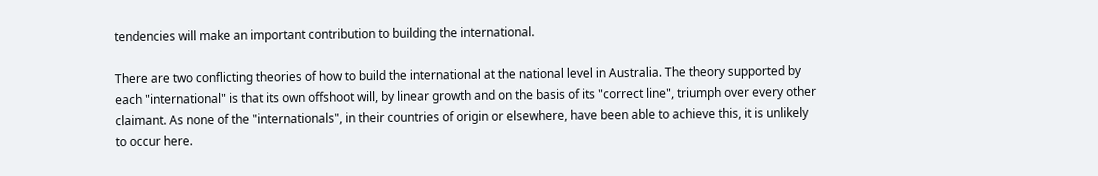tendencies will make an important contribution to building the international.

There are two conflicting theories of how to build the international at the national level in Australia. The theory supported by each "international" is that its own offshoot will, by linear growth and on the basis of its "correct line", triumph over every other claimant. As none of the "internationals", in their countries of origin or elsewhere, have been able to achieve this, it is unlikely to occur here.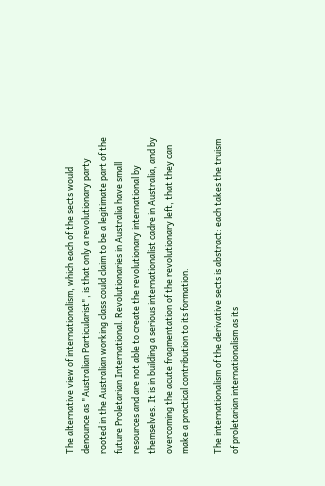The alternative view of internationalism, which each of the sects would denounce as "Australian Particularist", is that only a revolutionary party rooted in the Australian working class could claim to be a legitimate part of the future Proletarian International. Revolutionaries in Australia have small resources and are not able to create the revolutionary international by themselves. It is in building a serious internationalist cadre in Australia, and by overcoming the acute fragmentation of the revolutionary left, that they can make a practical contribution to its formation.

The internationalism of the derivative sects is abstract: each takes the truism of proletarian internationalism as its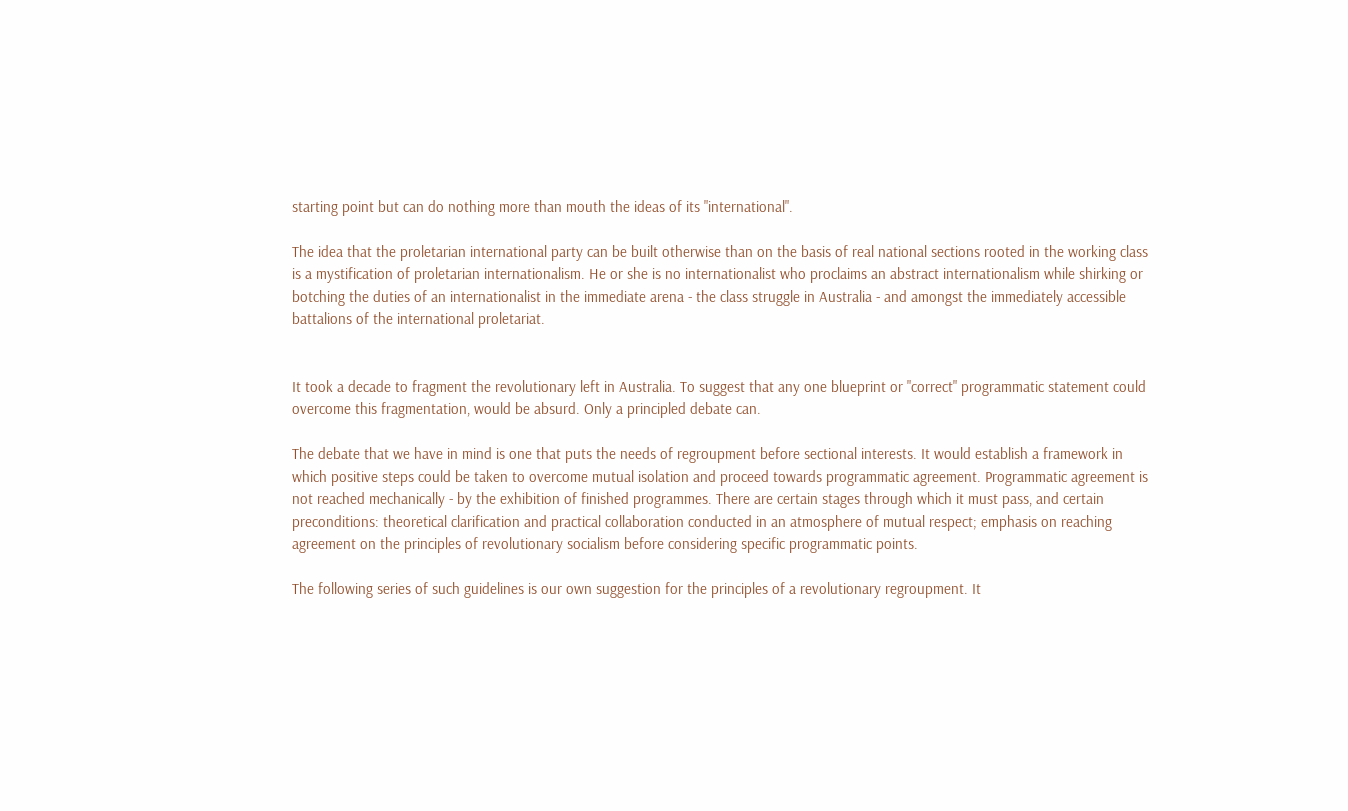starting point but can do nothing more than mouth the ideas of its "international".

The idea that the proletarian international party can be built otherwise than on the basis of real national sections rooted in the working class is a mystification of proletarian internationalism. He or she is no internationalist who proclaims an abstract internationalism while shirking or botching the duties of an internationalist in the immediate arena - the class struggle in Australia - and amongst the immediately accessible battalions of the international proletariat.


It took a decade to fragment the revolutionary left in Australia. To suggest that any one blueprint or "correct" programmatic statement could overcome this fragmentation, would be absurd. Only a principled debate can.

The debate that we have in mind is one that puts the needs of regroupment before sectional interests. It would establish a framework in which positive steps could be taken to overcome mutual isolation and proceed towards programmatic agreement. Programmatic agreement is not reached mechanically - by the exhibition of finished programmes. There are certain stages through which it must pass, and certain preconditions: theoretical clarification and practical collaboration conducted in an atmosphere of mutual respect; emphasis on reaching agreement on the principles of revolutionary socialism before considering specific programmatic points.

The following series of such guidelines is our own suggestion for the principles of a revolutionary regroupment. It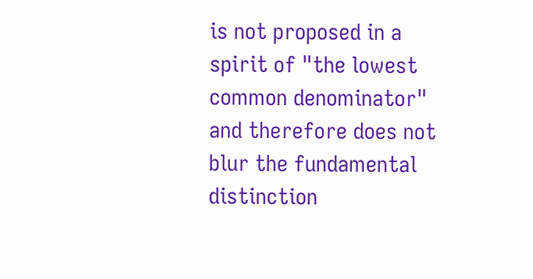is not proposed in a spirit of "the lowest common denominator" and therefore does not blur the fundamental distinction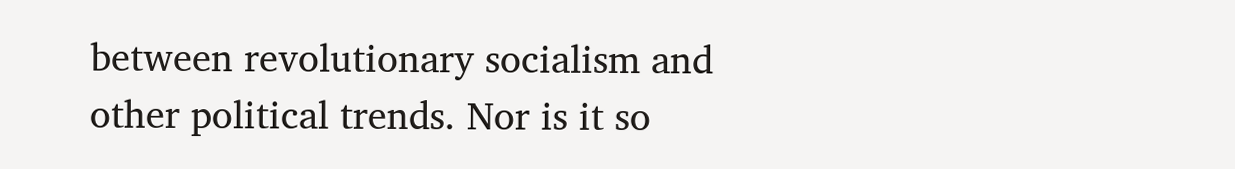between revolutionary socialism and other political trends. Nor is it so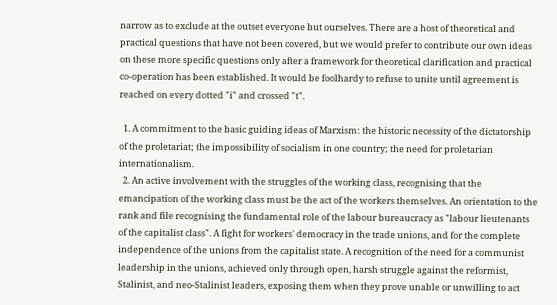narrow as to exclude at the outset everyone but ourselves. There are a host of theoretical and practical questions that have not been covered, but we would prefer to contribute our own ideas on these more specific questions only after a framework for theoretical clarification and practical co-operation has been established. It would be foolhardy to refuse to unite until agreement is reached on every dotted "i" and crossed "t".

  1. A commitment to the basic guiding ideas of Marxism: the historic necessity of the dictatorship of the proletariat; the impossibility of socialism in one country; the need for proletarian internationalism.
  2. An active involvement with the struggles of the working class, recognising that the emancipation of the working class must be the act of the workers themselves. An orientation to the rank and file recognising the fundamental role of the labour bureaucracy as "labour lieutenants of the capitalist class". A fight for workers' democracy in the trade unions, and for the complete independence of the unions from the capitalist state. A recognition of the need for a communist leadership in the unions, achieved only through open, harsh struggle against the reformist, Stalinist, and neo-Stalinist leaders, exposing them when they prove unable or unwilling to act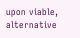upon viable, alternative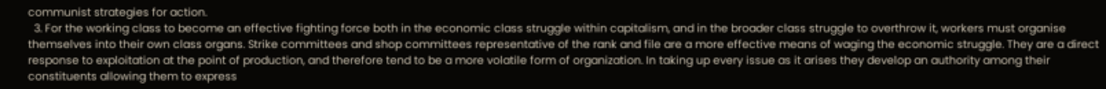communist strategies for action.
  3. For the working class to become an effective fighting force both in the economic class struggle within capitalism, and in the broader class struggle to overthrow it, workers must organise themselves into their own class organs. Strike committees and shop committees representative of the rank and file are a more effective means of waging the economic struggle. They are a direct response to exploitation at the point of production, and therefore tend to be a more volatile form of organization. In taking up every issue as it arises they develop an authority among their constituents allowing them to express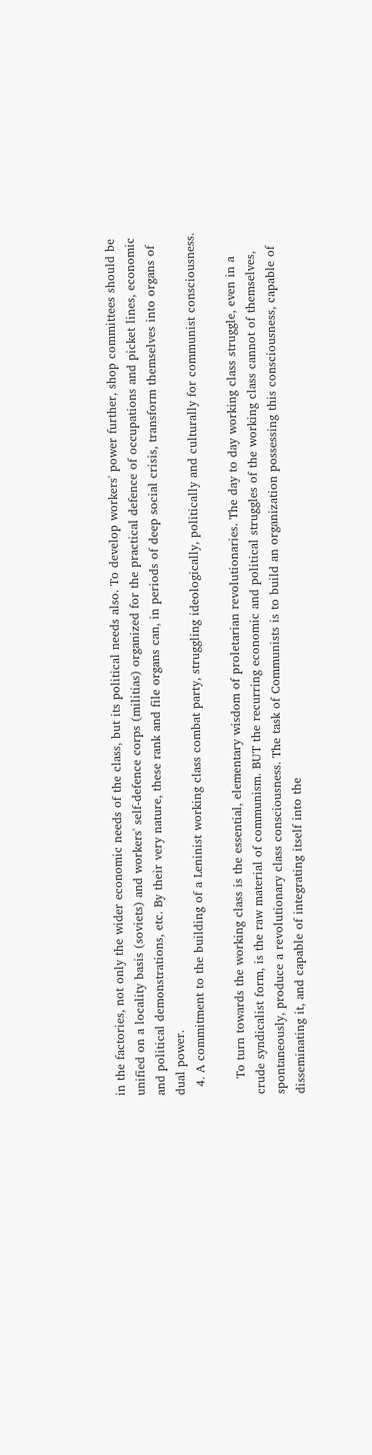in the factories, not only the wider economic needs of the class, but its political needs also. To develop workers' power further, shop committees should be unified on a locality basis (soviets) and workers' self-defence corps (militias) organized for the practical defence of occupations and picket lines, economic and political demonstrations, etc. By their very nature, these rank and file organs can, in periods of deep social crisis, transform themselves into organs of dual power.
  4. A commitment to the building of a Leninist working class combat party, struggling ideologically, politically and culturally for communist consciousness.

    To turn towards the working class is the essential, elementary wisdom of proletarian revolutionaries. The day to day working class struggle, even in a crude syndicalist form, is the raw material of communism. BUT the recurring economic and political struggles of the working class cannot of themselves, spontaneously, produce a revolutionary class consciousness. The task of Communists is to build an organization possessing this consciousness, capable of disseminating it, and capable of integrating itself into the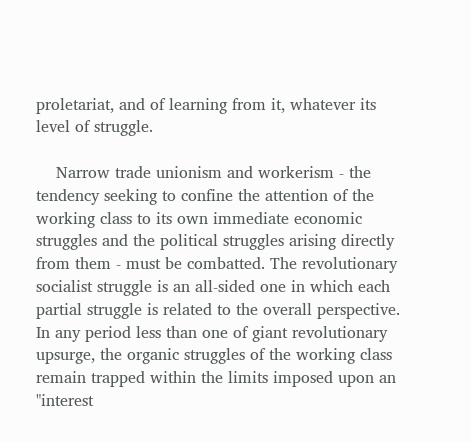proletariat, and of learning from it, whatever its level of struggle.

    Narrow trade unionism and workerism - the tendency seeking to confine the attention of the working class to its own immediate economic struggles and the political struggles arising directly from them - must be combatted. The revolutionary socialist struggle is an all-sided one in which each partial struggle is related to the overall perspective. In any period less than one of giant revolutionary upsurge, the organic struggles of the working class remain trapped within the limits imposed upon an "interest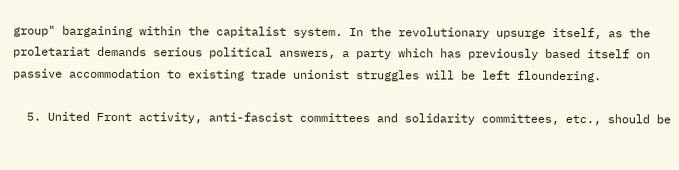group" bargaining within the capitalist system. In the revolutionary upsurge itself, as the proletariat demands serious political answers, a party which has previously based itself on passive accommodation to existing trade unionist struggles will be left floundering.

  5. United Front activity, anti-fascist committees and solidarity committees, etc., should be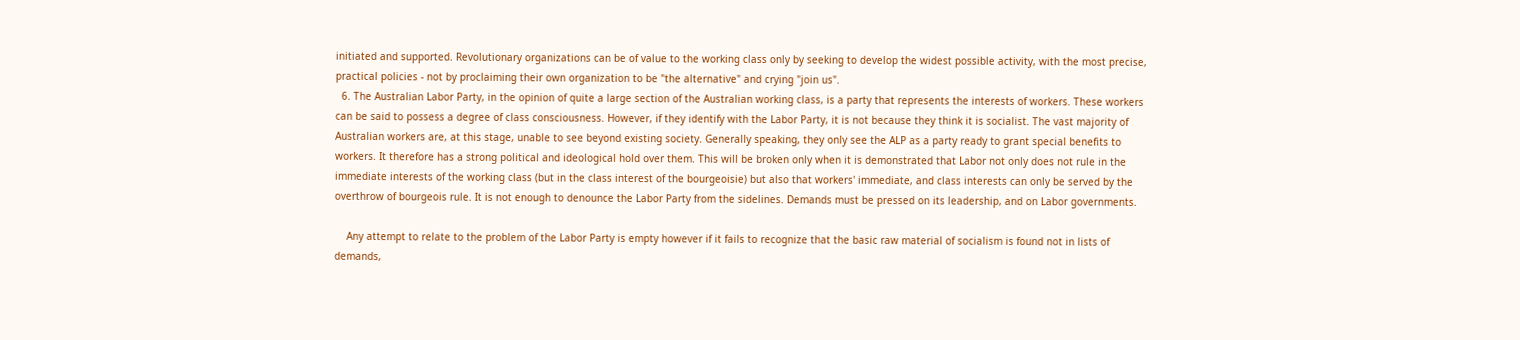initiated and supported. Revolutionary organizations can be of value to the working class only by seeking to develop the widest possible activity, with the most precise, practical policies - not by proclaiming their own organization to be "the alternative" and crying "join us".
  6. The Australian Labor Party, in the opinion of quite a large section of the Australian working class, is a party that represents the interests of workers. These workers can be said to possess a degree of class consciousness. However, if they identify with the Labor Party, it is not because they think it is socialist. The vast majority of Australian workers are, at this stage, unable to see beyond existing society. Generally speaking, they only see the ALP as a party ready to grant special benefits to workers. It therefore has a strong political and ideological hold over them. This will be broken only when it is demonstrated that Labor not only does not rule in the immediate interests of the working class (but in the class interest of the bourgeoisie) but also that workers' immediate, and class interests can only be served by the overthrow of bourgeois rule. It is not enough to denounce the Labor Party from the sidelines. Demands must be pressed on its leadership, and on Labor governments.

    Any attempt to relate to the problem of the Labor Party is empty however if it fails to recognize that the basic raw material of socialism is found not in lists of demands,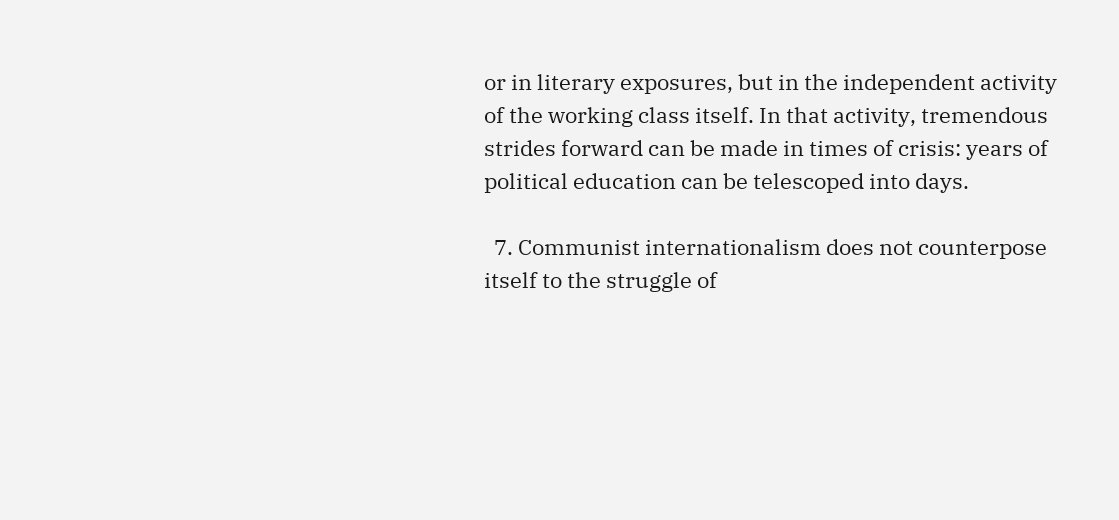or in literary exposures, but in the independent activity of the working class itself. In that activity, tremendous strides forward can be made in times of crisis: years of political education can be telescoped into days.

  7. Communist internationalism does not counterpose itself to the struggle of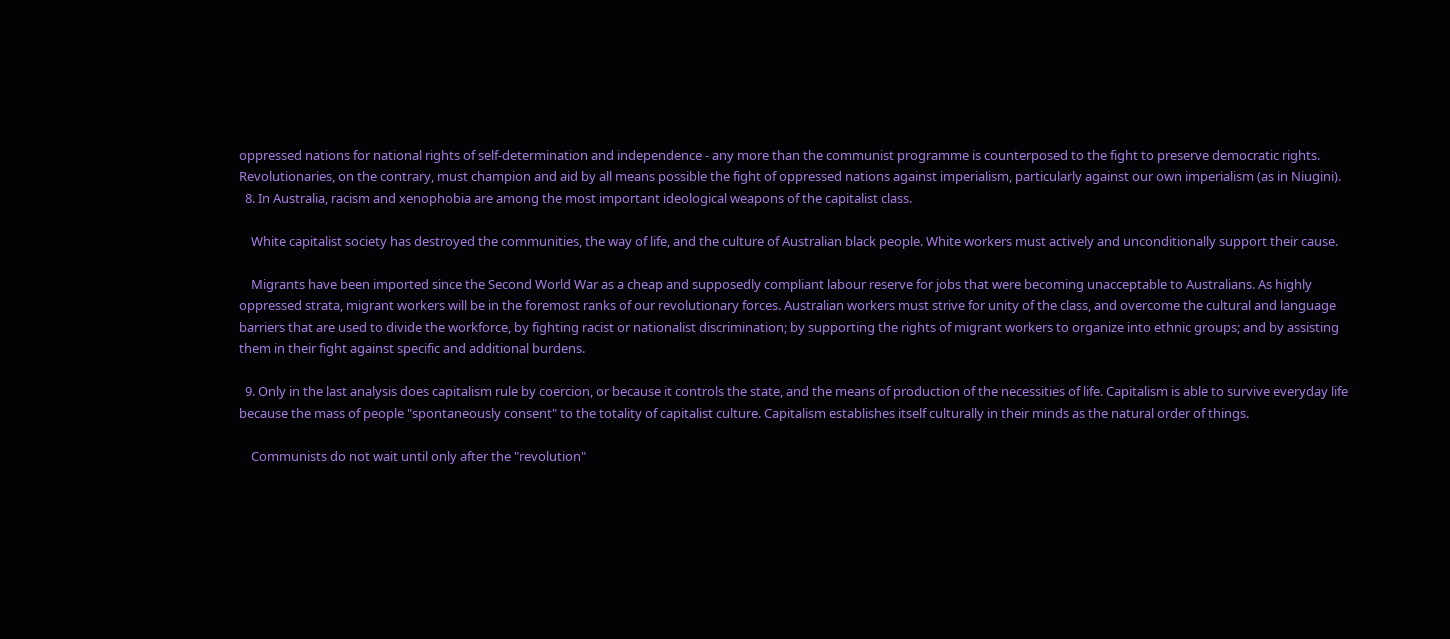oppressed nations for national rights of self-determination and independence - any more than the communist programme is counterposed to the fight to preserve democratic rights. Revolutionaries, on the contrary, must champion and aid by all means possible the fight of oppressed nations against imperialism, particularly against our own imperialism (as in Niugini).
  8. In Australia, racism and xenophobia are among the most important ideological weapons of the capitalist class.

    White capitalist society has destroyed the communities, the way of life, and the culture of Australian black people. White workers must actively and unconditionally support their cause.

    Migrants have been imported since the Second World War as a cheap and supposedly compliant labour reserve for jobs that were becoming unacceptable to Australians. As highly oppressed strata, migrant workers will be in the foremost ranks of our revolutionary forces. Australian workers must strive for unity of the class, and overcome the cultural and language barriers that are used to divide the workforce, by fighting racist or nationalist discrimination; by supporting the rights of migrant workers to organize into ethnic groups; and by assisting them in their fight against specific and additional burdens.

  9. Only in the last analysis does capitalism rule by coercion, or because it controls the state, and the means of production of the necessities of life. Capitalism is able to survive everyday life because the mass of people "spontaneously consent" to the totality of capitalist culture. Capitalism establishes itself culturally in their minds as the natural order of things.

    Communists do not wait until only after the "revolution"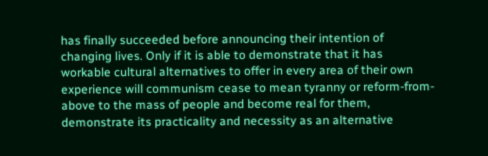has finally succeeded before announcing their intention of changing lives. Only if it is able to demonstrate that it has workable cultural alternatives to offer in every area of their own experience will communism cease to mean tyranny or reform-from-above to the mass of people and become real for them, demonstrate its practicality and necessity as an alternative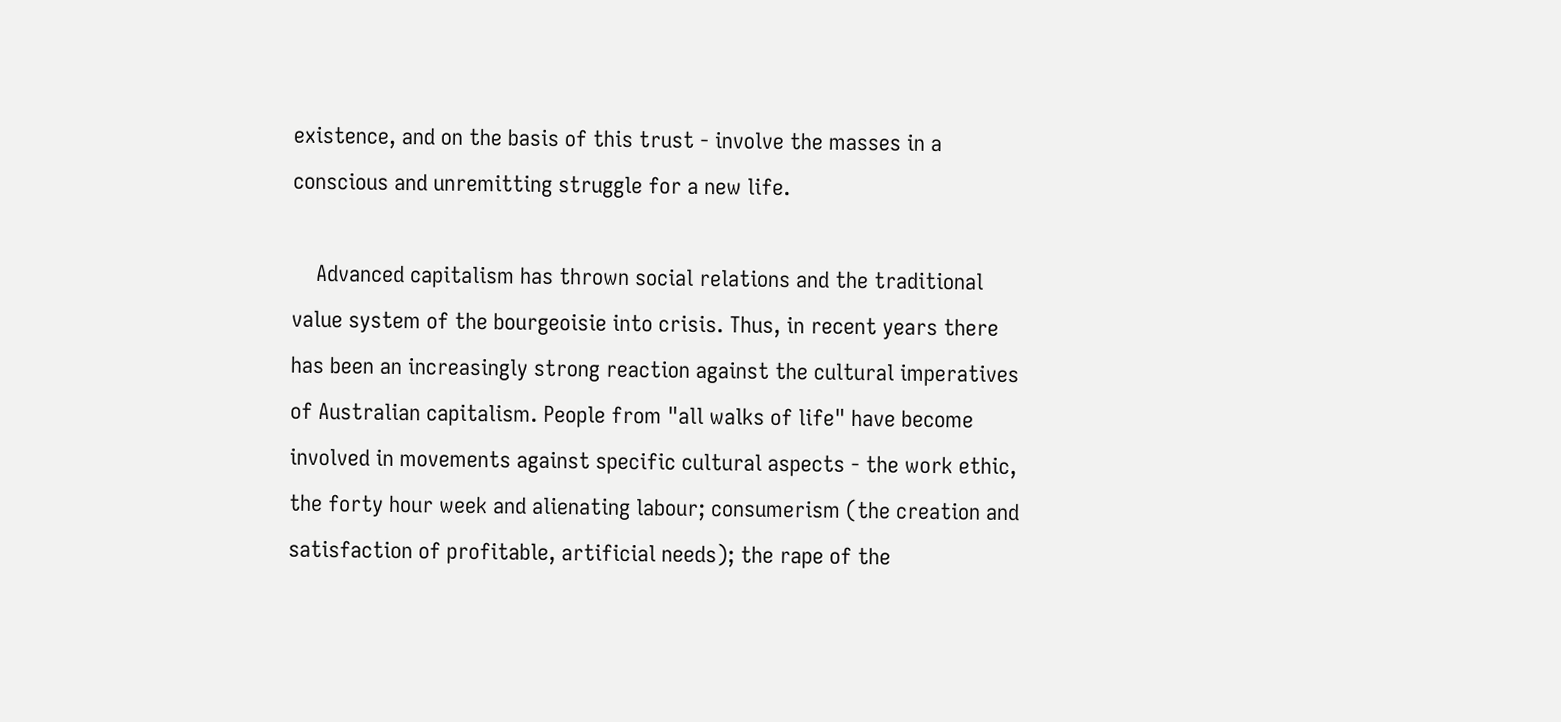existence, and on the basis of this trust - involve the masses in a conscious and unremitting struggle for a new life.

    Advanced capitalism has thrown social relations and the traditional value system of the bourgeoisie into crisis. Thus, in recent years there has been an increasingly strong reaction against the cultural imperatives of Australian capitalism. People from "all walks of life" have become involved in movements against specific cultural aspects - the work ethic, the forty hour week and alienating labour; consumerism (the creation and satisfaction of profitable, artificial needs); the rape of the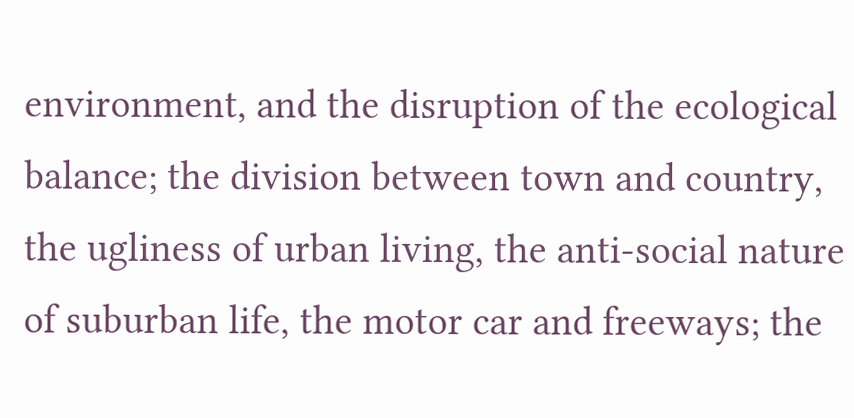environment, and the disruption of the ecological balance; the division between town and country, the ugliness of urban living, the anti-social nature of suburban life, the motor car and freeways; the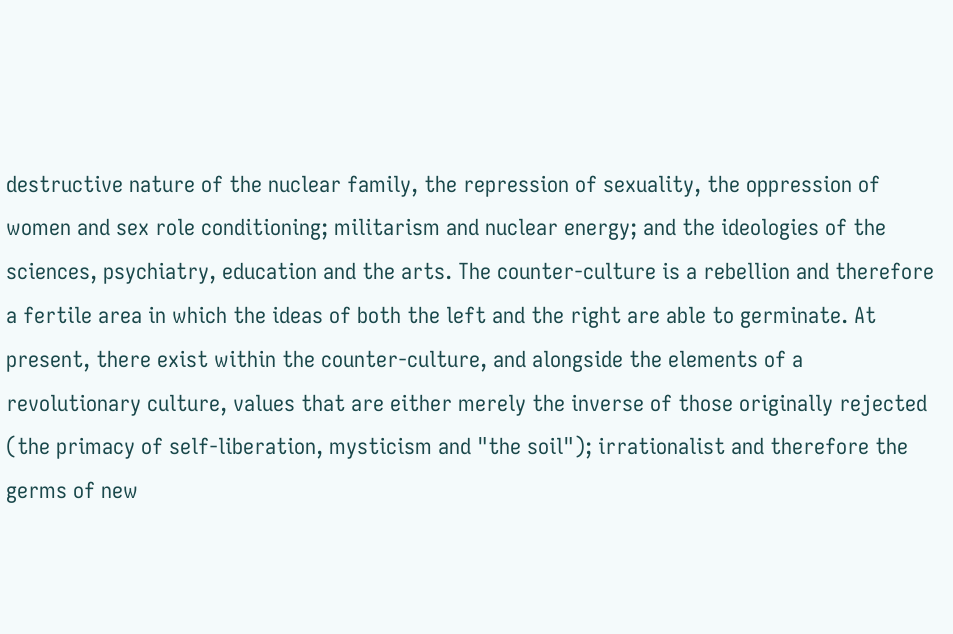destructive nature of the nuclear family, the repression of sexuality, the oppression of women and sex role conditioning; militarism and nuclear energy; and the ideologies of the sciences, psychiatry, education and the arts. The counter-culture is a rebellion and therefore a fertile area in which the ideas of both the left and the right are able to germinate. At present, there exist within the counter-culture, and alongside the elements of a revolutionary culture, values that are either merely the inverse of those originally rejected (the primacy of self-liberation, mysticism and "the soil"); irrationalist and therefore the germs of new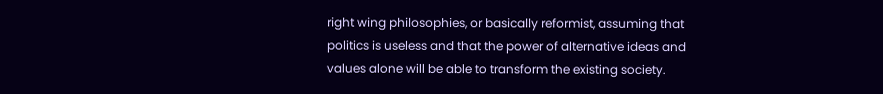right wing philosophies, or basically reformist, assuming that politics is useless and that the power of alternative ideas and values alone will be able to transform the existing society.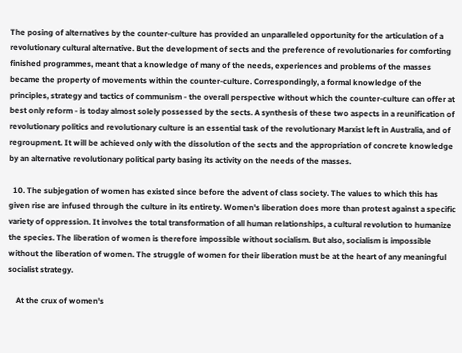The posing of alternatives by the counter-culture has provided an unparalleled opportunity for the articulation of a revolutionary cultural alternative. But the development of sects and the preference of revolutionaries for comforting finished programmes, meant that a knowledge of many of the needs, experiences and problems of the masses became the property of movements within the counter-culture. Correspondingly, a formal knowledge of the principles, strategy and tactics of communism - the overall perspective without which the counter-culture can offer at best only reform - is today almost solely possessed by the sects. A synthesis of these two aspects in a reunification of revolutionary politics and revolutionary culture is an essential task of the revolutionary Marxist left in Australia, and of regroupment. It will be achieved only with the dissolution of the sects and the appropriation of concrete knowledge by an alternative revolutionary political party basing its activity on the needs of the masses.

  10. The subjegation of women has existed since before the advent of class society. The values to which this has given rise are infused through the culture in its entirety. Women's liberation does more than protest against a specific variety of oppression. It involves the total transformation of all human relationships, a cultural revolution to humanize the species. The liberation of women is therefore impossible without socialism. But also, socialism is impossible without the liberation of women. The struggle of women for their liberation must be at the heart of any meaningful socialist strategy.

    At the crux of women's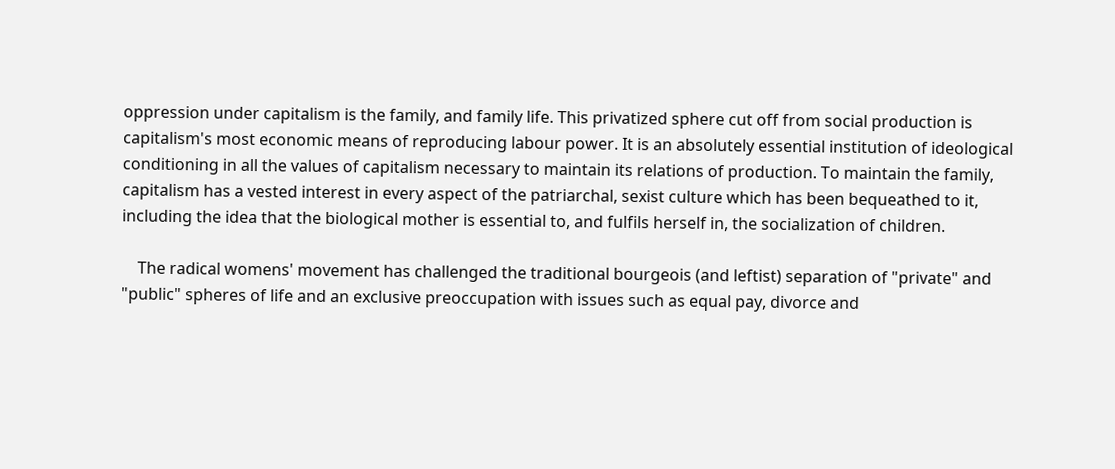oppression under capitalism is the family, and family life. This privatized sphere cut off from social production is capitalism's most economic means of reproducing labour power. It is an absolutely essential institution of ideological conditioning in all the values of capitalism necessary to maintain its relations of production. To maintain the family, capitalism has a vested interest in every aspect of the patriarchal, sexist culture which has been bequeathed to it, including the idea that the biological mother is essential to, and fulfils herself in, the socialization of children.

    The radical womens' movement has challenged the traditional bourgeois (and leftist) separation of "private" and "public" spheres of life and an exclusive preoccupation with issues such as equal pay, divorce and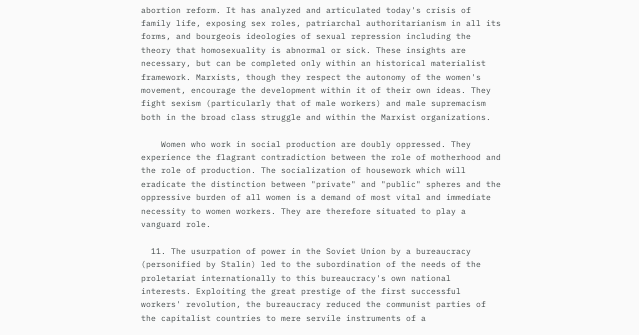abortion reform. It has analyzed and articulated today's crisis of family life, exposing sex roles, patriarchal authoritarianism in all its forms, and bourgeois ideologies of sexual repression including the theory that homosexuality is abnormal or sick. These insights are necessary, but can be completed only within an historical materialist framework. Marxists, though they respect the autonomy of the women's movement, encourage the development within it of their own ideas. They fight sexism (particularly that of male workers) and male supremacism both in the broad class struggle and within the Marxist organizations.

    Women who work in social production are doubly oppressed. They experience the flagrant contradiction between the role of motherhood and the role of production. The socialization of housework which will eradicate the distinction between "private" and "public" spheres and the oppressive burden of all women is a demand of most vital and immediate necessity to women workers. They are therefore situated to play a vanguard role.

  11. The usurpation of power in the Soviet Union by a bureaucracy (personified by Stalin) led to the subordination of the needs of the proletariat internationally to this bureaucracy's own national interests. Exploiting the great prestige of the first successful workers' revolution, the bureaucracy reduced the communist parties of the capitalist countries to mere servile instruments of a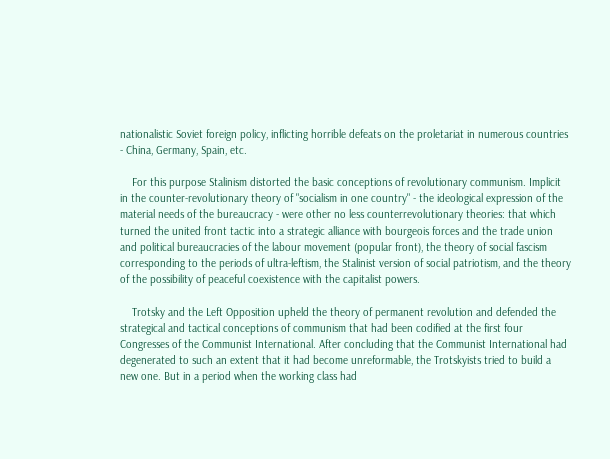nationalistic Soviet foreign policy, inflicting horrible defeats on the proletariat in numerous countries - China, Germany, Spain, etc.

    For this purpose Stalinism distorted the basic conceptions of revolutionary communism. Implicit in the counter-revolutionary theory of "socialism in one country" - the ideological expression of the material needs of the bureaucracy - were other no less counterrevolutionary theories: that which turned the united front tactic into a strategic alliance with bourgeois forces and the trade union and political bureaucracies of the labour movement (popular front), the theory of social fascism corresponding to the periods of ultra-leftism, the Stalinist version of social patriotism, and the theory of the possibility of peaceful coexistence with the capitalist powers.

    Trotsky and the Left Opposition upheld the theory of permanent revolution and defended the strategical and tactical conceptions of communism that had been codified at the first four Congresses of the Communist International. After concluding that the Communist International had degenerated to such an extent that it had become unreformable, the Trotskyists tried to build a new one. But in a period when the working class had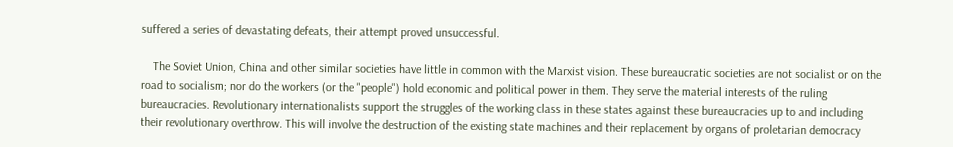suffered a series of devastating defeats, their attempt proved unsuccessful.

    The Soviet Union, China and other similar societies have little in common with the Marxist vision. These bureaucratic societies are not socialist or on the road to socialism; nor do the workers (or the "people") hold economic and political power in them. They serve the material interests of the ruling bureaucracies. Revolutionary internationalists support the struggles of the working class in these states against these bureaucracies up to and including their revolutionary overthrow. This will involve the destruction of the existing state machines and their replacement by organs of proletarian democracy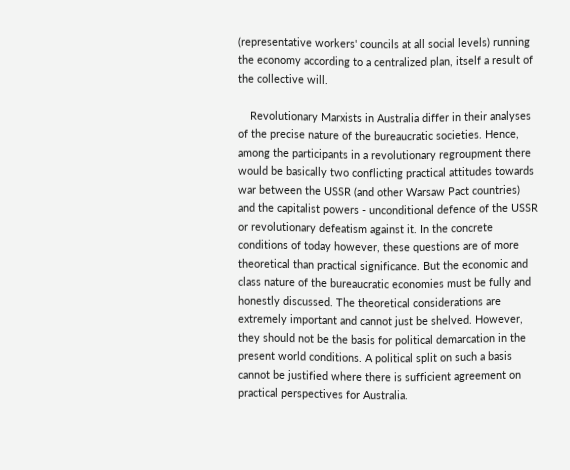(representative workers' councils at all social levels) running the economy according to a centralized plan, itself a result of the collective will.

    Revolutionary Marxists in Australia differ in their analyses of the precise nature of the bureaucratic societies. Hence, among the participants in a revolutionary regroupment there would be basically two conflicting practical attitudes towards war between the USSR (and other Warsaw Pact countries) and the capitalist powers - unconditional defence of the USSR or revolutionary defeatism against it. In the concrete conditions of today however, these questions are of more theoretical than practical significance. But the economic and class nature of the bureaucratic economies must be fully and honestly discussed. The theoretical considerations are extremely important and cannot just be shelved. However, they should not be the basis for political demarcation in the present world conditions. A political split on such a basis cannot be justified where there is sufficient agreement on practical perspectives for Australia.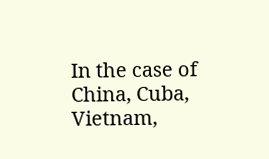In the case of China, Cuba, Vietnam,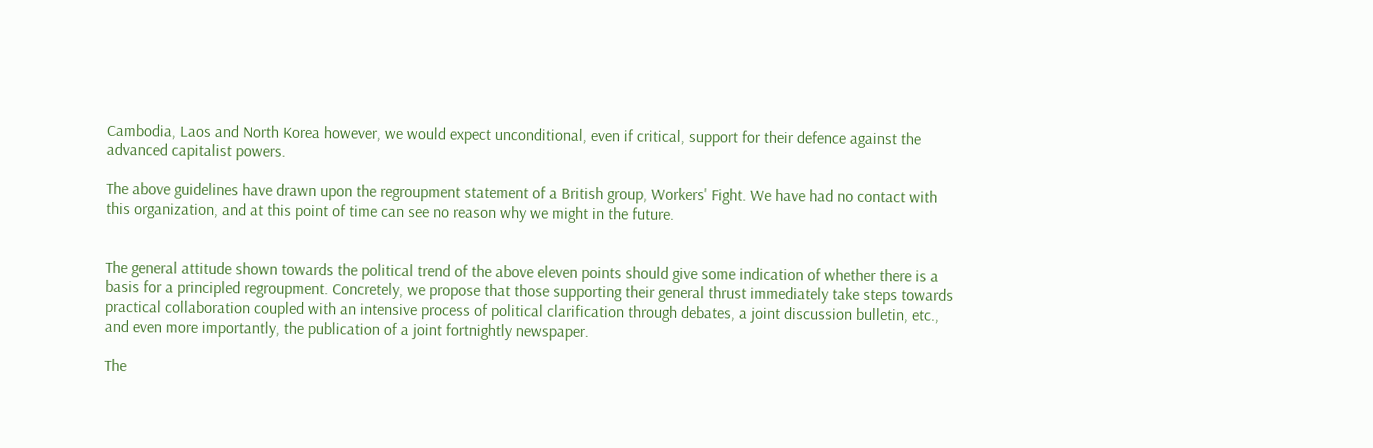Cambodia, Laos and North Korea however, we would expect unconditional, even if critical, support for their defence against the advanced capitalist powers.

The above guidelines have drawn upon the regroupment statement of a British group, Workers' Fight. We have had no contact with this organization, and at this point of time can see no reason why we might in the future.


The general attitude shown towards the political trend of the above eleven points should give some indication of whether there is a basis for a principled regroupment. Concretely, we propose that those supporting their general thrust immediately take steps towards practical collaboration coupled with an intensive process of political clarification through debates, a joint discussion bulletin, etc., and even more importantly, the publication of a joint fortnightly newspaper.

The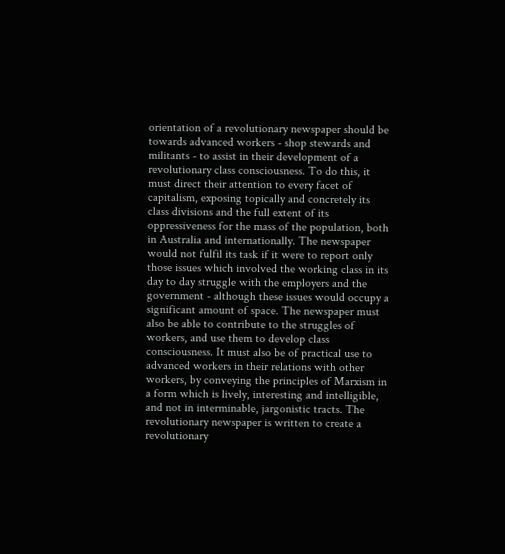orientation of a revolutionary newspaper should be towards advanced workers - shop stewards and militants - to assist in their development of a revolutionary class consciousness. To do this, it must direct their attention to every facet of capitalism, exposing topically and concretely its class divisions and the full extent of its oppressiveness for the mass of the population, both in Australia and internationally. The newspaper would not fulfil its task if it were to report only those issues which involved the working class in its day to day struggle with the employers and the government - although these issues would occupy a significant amount of space. The newspaper must also be able to contribute to the struggles of workers, and use them to develop class consciousness. It must also be of practical use to advanced workers in their relations with other workers, by conveying the principles of Marxism in a form which is lively, interesting and intelligible, and not in interminable, jargonistic tracts. The revolutionary newspaper is written to create a revolutionary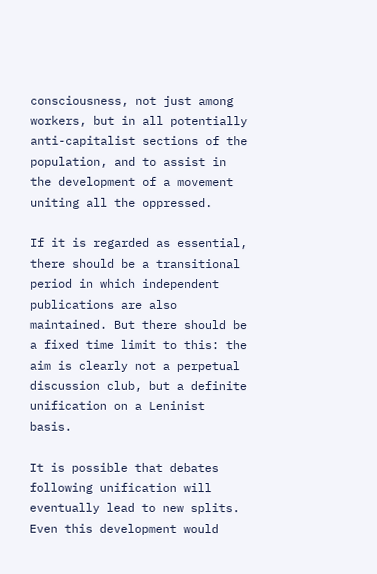consciousness, not just among workers, but in all potentially anti-capitalist sections of the population, and to assist in the development of a movement uniting all the oppressed.

If it is regarded as essential, there should be a transitional period in which independent publications are also maintained. But there should be a fixed time limit to this: the aim is clearly not a perpetual discussion club, but a definite unification on a Leninist basis.

It is possible that debates following unification will eventually lead to new splits. Even this development would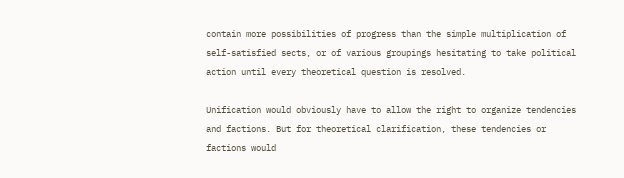contain more possibilities of progress than the simple multiplication of self-satisfied sects, or of various groupings hesitating to take political action until every theoretical question is resolved.

Unification would obviously have to allow the right to organize tendencies and factions. But for theoretical clarification, these tendencies or factions would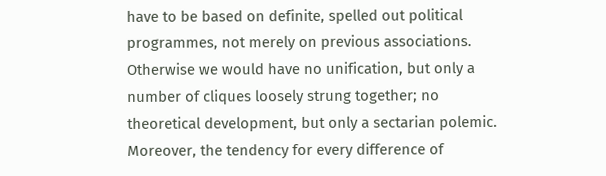have to be based on definite, spelled out political programmes, not merely on previous associations. Otherwise we would have no unification, but only a number of cliques loosely strung together; no theoretical development, but only a sectarian polemic. Moreover, the tendency for every difference of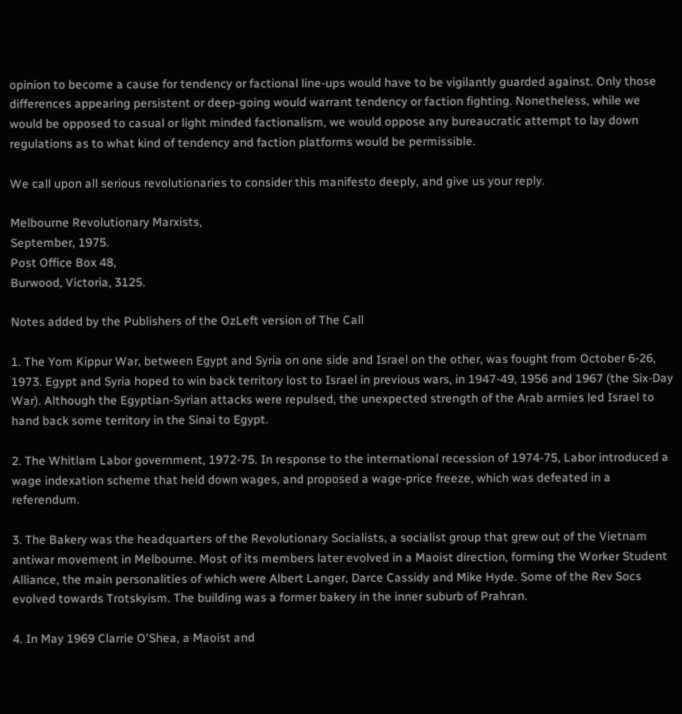opinion to become a cause for tendency or factional line-ups would have to be vigilantly guarded against. Only those differences appearing persistent or deep-going would warrant tendency or faction fighting. Nonetheless, while we would be opposed to casual or light minded factionalism, we would oppose any bureaucratic attempt to lay down regulations as to what kind of tendency and faction platforms would be permissible.

We call upon all serious revolutionaries to consider this manifesto deeply, and give us your reply.

Melbourne Revolutionary Marxists,
September, 1975.
Post Office Box 48,
Burwood, Victoria, 3125.

Notes added by the Publishers of the OzLeft version of The Call

1. The Yom Kippur War, between Egypt and Syria on one side and Israel on the other, was fought from October 6-26, 1973. Egypt and Syria hoped to win back territory lost to Israel in previous wars, in 1947-49, 1956 and 1967 (the Six-Day War). Although the Egyptian-Syrian attacks were repulsed, the unexpected strength of the Arab armies led Israel to hand back some territory in the Sinai to Egypt.

2. The Whitlam Labor government, 1972-75. In response to the international recession of 1974-75, Labor introduced a wage indexation scheme that held down wages, and proposed a wage-price freeze, which was defeated in a referendum.

3. The Bakery was the headquarters of the Revolutionary Socialists, a socialist group that grew out of the Vietnam antiwar movement in Melbourne. Most of its members later evolved in a Maoist direction, forming the Worker Student Alliance, the main personalities of which were Albert Langer, Darce Cassidy and Mike Hyde. Some of the Rev Socs evolved towards Trotskyism. The building was a former bakery in the inner suburb of Prahran.

4. In May 1969 Clarrie O'Shea, a Maoist and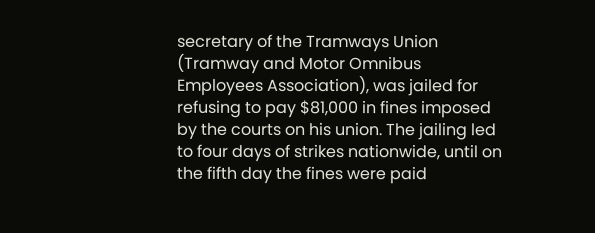secretary of the Tramways Union (Tramway and Motor Omnibus Employees Association), was jailed for refusing to pay $81,000 in fines imposed by the courts on his union. The jailing led to four days of strikes nationwide, until on the fifth day the fines were paid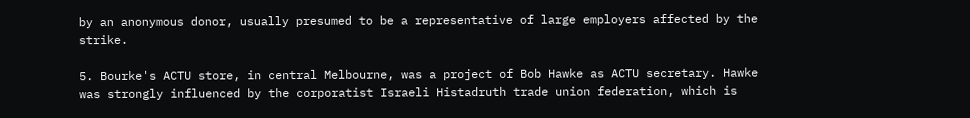by an anonymous donor, usually presumed to be a representative of large employers affected by the strike.

5. Bourke's ACTU store, in central Melbourne, was a project of Bob Hawke as ACTU secretary. Hawke was strongly influenced by the corporatist Israeli Histadruth trade union federation, which is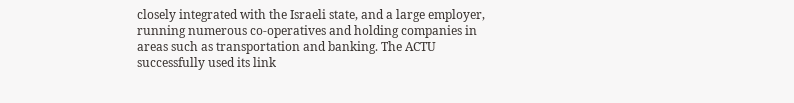closely integrated with the Israeli state, and a large employer, running numerous co-operatives and holding companies in areas such as transportation and banking. The ACTU successfully used its link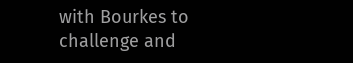with Bourkes to challenge and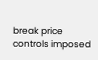break price controls imposed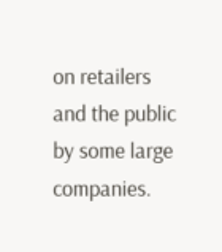on retailers and the public by some large companies.